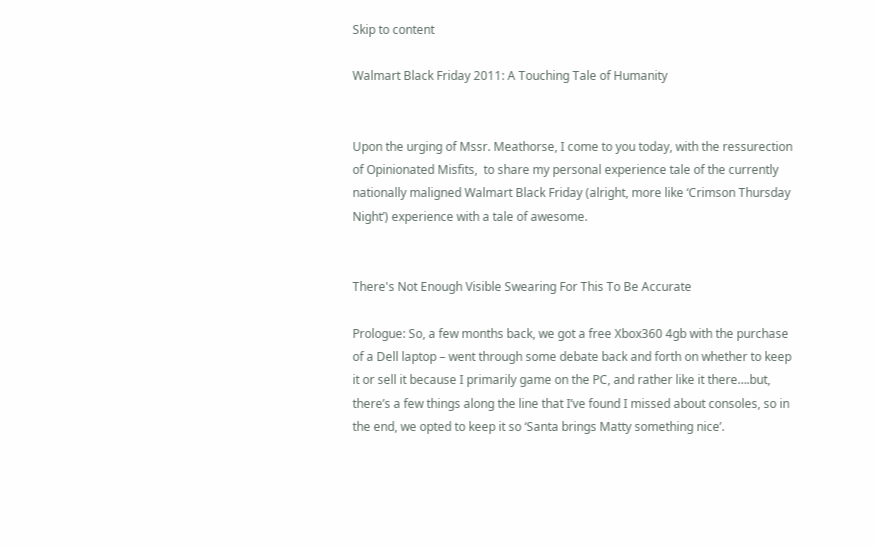Skip to content

Walmart Black Friday 2011: A Touching Tale of Humanity


Upon the urging of Mssr. Meathorse, I come to you today, with the ressurection of Opinionated Misfits,  to share my personal experience tale of the currently nationally maligned Walmart Black Friday (alright, more like ‘Crimson Thursday Night’) experience with a tale of awesome.


There's Not Enough Visible Swearing For This To Be Accurate

Prologue: So, a few months back, we got a free Xbox360 4gb with the purchase of a Dell laptop – went through some debate back and forth on whether to keep it or sell it because I primarily game on the PC, and rather like it there….but, there’s a few things along the line that I’ve found I missed about consoles, so in the end, we opted to keep it so ‘Santa brings Matty something nice’.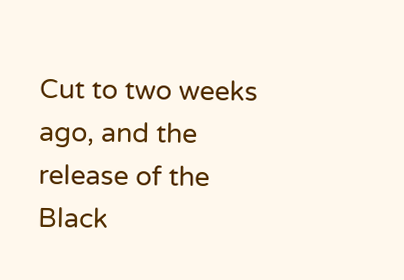Cut to two weeks ago, and the release of the Black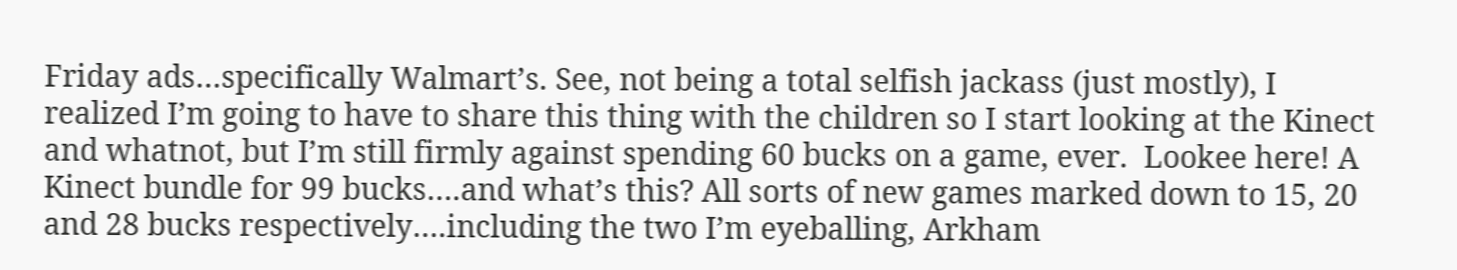Friday ads…specifically Walmart’s. See, not being a total selfish jackass (just mostly), I realized I’m going to have to share this thing with the children so I start looking at the Kinect and whatnot, but I’m still firmly against spending 60 bucks on a game, ever.  Lookee here! A Kinect bundle for 99 bucks….and what’s this? All sorts of new games marked down to 15, 20 and 28 bucks respectively….including the two I’m eyeballing, Arkham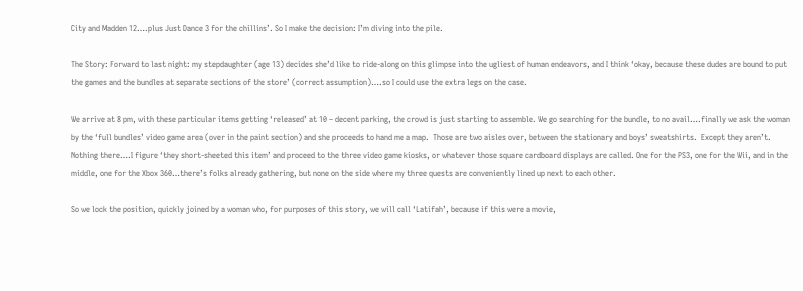City and Madden 12….plus Just Dance 3 for the chillins’. So I make the decision: I’m diving into the pile.

The Story: Forward to last night: my stepdaughter (age 13) decides she’d like to ride-along on this glimpse into the ugliest of human endeavors, and I think ‘okay, because these dudes are bound to put the games and the bundles at separate sections of the store’ (correct assumption)….so I could use the extra legs on the case.

We arrive at 8 pm, with these particular items getting ‘released’ at 10 – decent parking, the crowd is just starting to assemble. We go searching for the bundle, to no avail….finally we ask the woman by the ‘full bundles’ video game area (over in the paint section) and she proceeds to hand me a map.  Those are two aisles over, between the stationary and boys’ sweatshirts.  Except they aren’t.  Nothing there….I figure ‘they short-sheeted this item’ and proceed to the three video game kiosks, or whatever those square cardboard displays are called. One for the PS3, one for the Wii, and in the middle, one for the Xbox 360…there’s folks already gathering, but none on the side where my three quests are conveniently lined up next to each other.

So we lock the position, quickly joined by a woman who, for purposes of this story, we will call ‘Latifah’, because if this were a movie,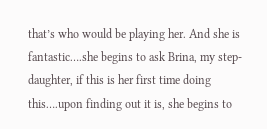that’s who would be playing her. And she is fantastic….she begins to ask Brina, my step-daughter, if this is her first time doing this….upon finding out it is, she begins to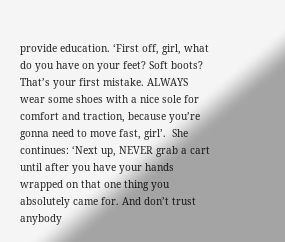provide education. ‘First off, girl, what do you have on your feet? Soft boots? That’s your first mistake. ALWAYS wear some shoes with a nice sole for comfort and traction, because you’re gonna need to move fast, girl’.  She continues: ‘Next up, NEVER grab a cart until after you have your hands wrapped on that one thing you absolutely came for. And don’t trust anybody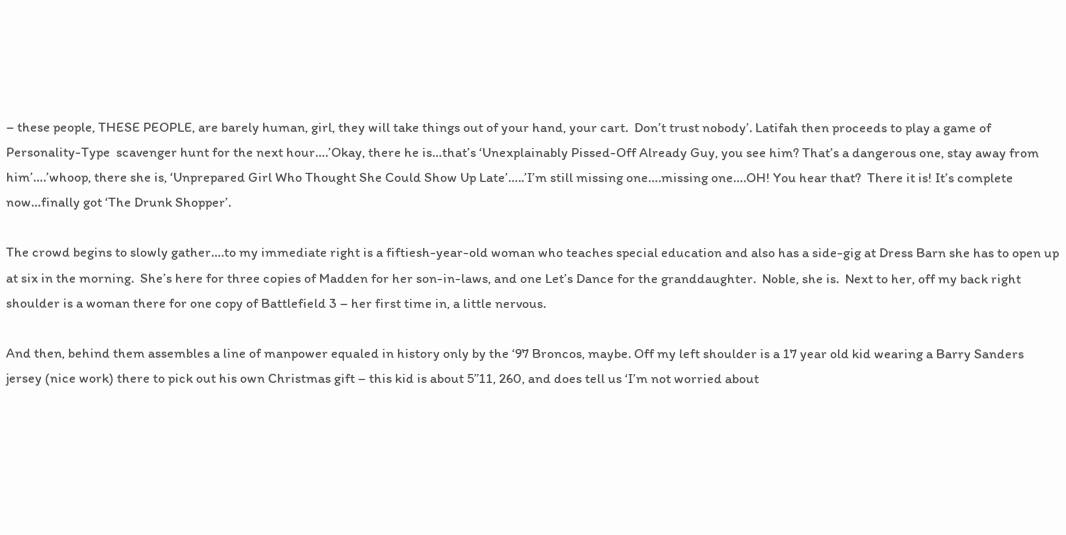– these people, THESE PEOPLE, are barely human, girl, they will take things out of your hand, your cart.  Don’t trust nobody’. Latifah then proceeds to play a game of Personality-Type  scavenger hunt for the next hour….’Okay, there he is…that’s ‘Unexplainably Pissed-Off Already Guy, you see him? That’s a dangerous one, stay away from him’….’whoop, there she is, ‘Unprepared Girl Who Thought She Could Show Up Late’…..’I’m still missing one….missing one….OH! You hear that?  There it is! It’s complete now…finally got ‘The Drunk Shopper’.

The crowd begins to slowly gather….to my immediate right is a fiftiesh-year-old woman who teaches special education and also has a side-gig at Dress Barn she has to open up at six in the morning.  She’s here for three copies of Madden for her son-in-laws, and one Let’s Dance for the granddaughter.  Noble, she is.  Next to her, off my back right shoulder is a woman there for one copy of Battlefield 3 – her first time in, a little nervous.

And then, behind them assembles a line of manpower equaled in history only by the ‘97 Broncos, maybe. Off my left shoulder is a 17 year old kid wearing a Barry Sanders jersey (nice work) there to pick out his own Christmas gift – this kid is about 5”11, 260, and does tell us ‘I’m not worried about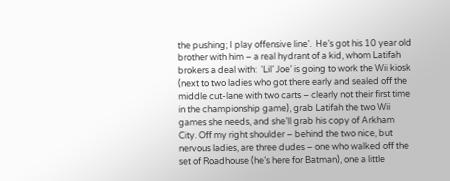the pushing; I play offensive line’.  He’s got his 10 year old brother with him – a real hydrant of a kid, whom Latifah brokers a deal with:  ‘Lil’ Joe’ is going to work the Wii kiosk (next to two ladies who got there early and sealed off the middle cut-lane with two carts – clearly not their first time in the championship game), grab Latifah the two Wii games she needs, and she’ll grab his copy of Arkham City. Off my right shoulder – behind the two nice, but nervous ladies, are three dudes – one who walked off the set of Roadhouse (he’s here for Batman), one a little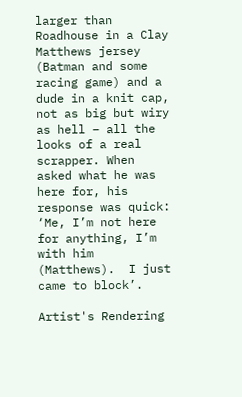larger than Roadhouse in a Clay Matthews jersey (Batman and some racing game) and a dude in a knit cap, not as big but wiry as hell – all the looks of a real scrapper. When asked what he was here for, his response was quick: ‘Me, I’m not here for anything, I’m with him (Matthews).  I just came to block’.

Artist's Rendering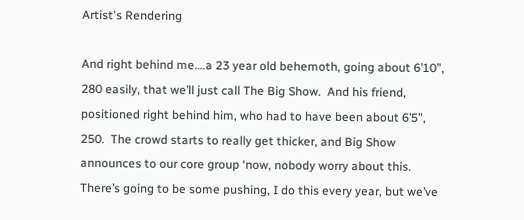Artist's Rendering

And right behind me….a 23 year old behemoth, going about 6’10”, 280 easily, that we’ll just call The Big Show.  And his friend, positioned right behind him, who had to have been about 6’5”, 250.  The crowd starts to really get thicker, and Big Show announces to our core group ‘now, nobody worry about this. There’s going to be some pushing, I do this every year, but we’ve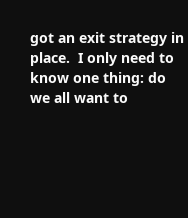got an exit strategy in place.  I only need to know one thing: do we all want to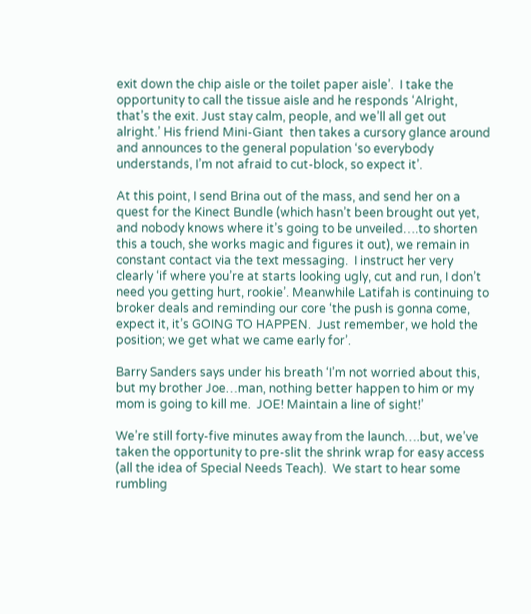exit down the chip aisle or the toilet paper aisle’.  I take the opportunity to call the tissue aisle and he responds ‘Alright, that’s the exit. Just stay calm, people, and we’ll all get out alright.’ His friend Mini-Giant  then takes a cursory glance around and announces to the general population ‘so everybody understands, I’m not afraid to cut-block, so expect it’.

At this point, I send Brina out of the mass, and send her on a quest for the Kinect Bundle (which hasn’t been brought out yet, and nobody knows where it’s going to be unveiled….to shorten this a touch, she works magic and figures it out), we remain in constant contact via the text messaging.  I instruct her very clearly ‘if where you’re at starts looking ugly, cut and run, I don’t need you getting hurt, rookie’. Meanwhile Latifah is continuing to broker deals and reminding our core ‘the push is gonna come, expect it, it’s GOING TO HAPPEN.  Just remember, we hold the position; we get what we came early for’.

Barry Sanders says under his breath ‘I’m not worried about this, but my brother Joe…man, nothing better happen to him or my mom is going to kill me.  JOE! Maintain a line of sight!’

We’re still forty-five minutes away from the launch….but, we’ve taken the opportunity to pre-slit the shrink wrap for easy access (all the idea of Special Needs Teach).  We start to hear some rumbling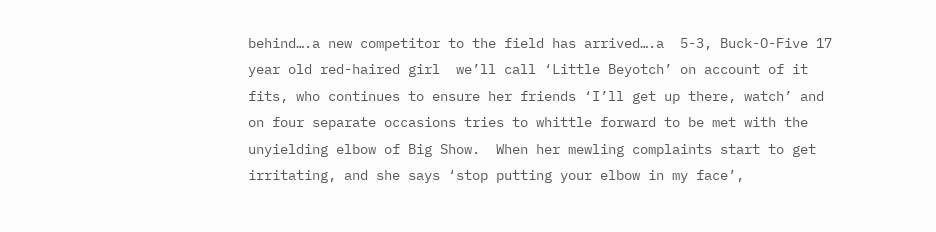behind….a new competitor to the field has arrived….a  5-3, Buck-O-Five 17 year old red-haired girl  we’ll call ‘Little Beyotch’ on account of it fits, who continues to ensure her friends ‘I’ll get up there, watch’ and on four separate occasions tries to whittle forward to be met with the unyielding elbow of Big Show.  When her mewling complaints start to get irritating, and she says ‘stop putting your elbow in my face’,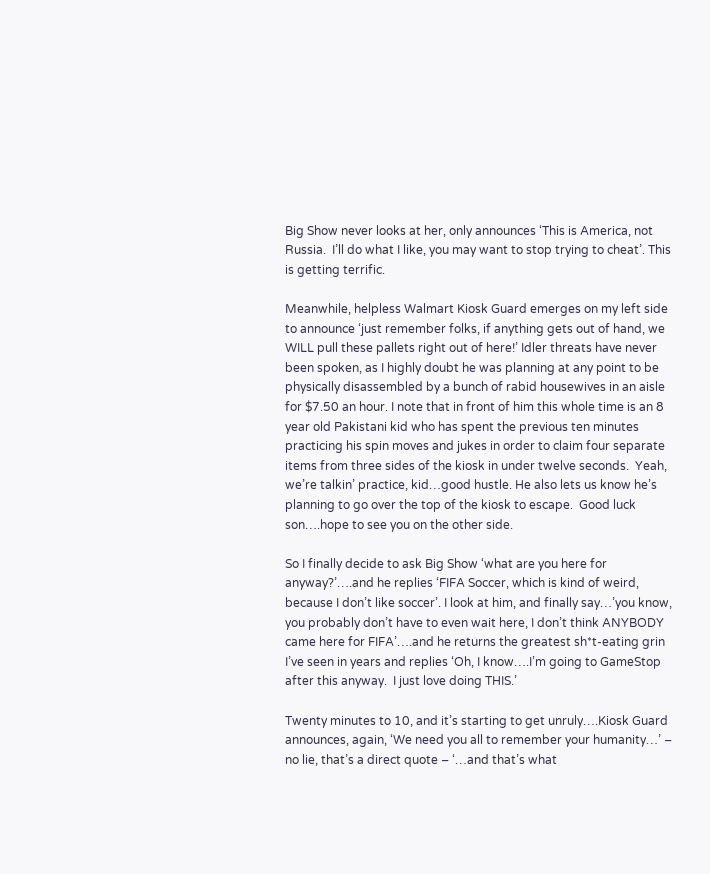Big Show never looks at her, only announces ‘This is America, not Russia.  I’ll do what I like, you may want to stop trying to cheat’. This is getting terrific.

Meanwhile, helpless Walmart Kiosk Guard emerges on my left side to announce ‘just remember folks, if anything gets out of hand, we WILL pull these pallets right out of here!’ Idler threats have never been spoken, as I highly doubt he was planning at any point to be physically disassembled by a bunch of rabid housewives in an aisle for $7.50 an hour. I note that in front of him this whole time is an 8 year old Pakistani kid who has spent the previous ten minutes practicing his spin moves and jukes in order to claim four separate items from three sides of the kiosk in under twelve seconds.  Yeah, we’re talkin’ practice, kid…good hustle. He also lets us know he’s planning to go over the top of the kiosk to escape.  Good luck son….hope to see you on the other side.

So I finally decide to ask Big Show ‘what are you here for anyway?’….and he replies ‘FIFA Soccer, which is kind of weird, because I don’t like soccer’. I look at him, and finally say…’you know, you probably don’t have to even wait here, I don’t think ANYBODY came here for FIFA’….and he returns the greatest sh*t-eating grin I’ve seen in years and replies ‘Oh, I know….I’m going to GameStop after this anyway.  I just love doing THIS.’

Twenty minutes to 10, and it’s starting to get unruly….Kiosk Guard announces, again, ‘We need you all to remember your humanity…’ – no lie, that’s a direct quote – ‘…and that’s what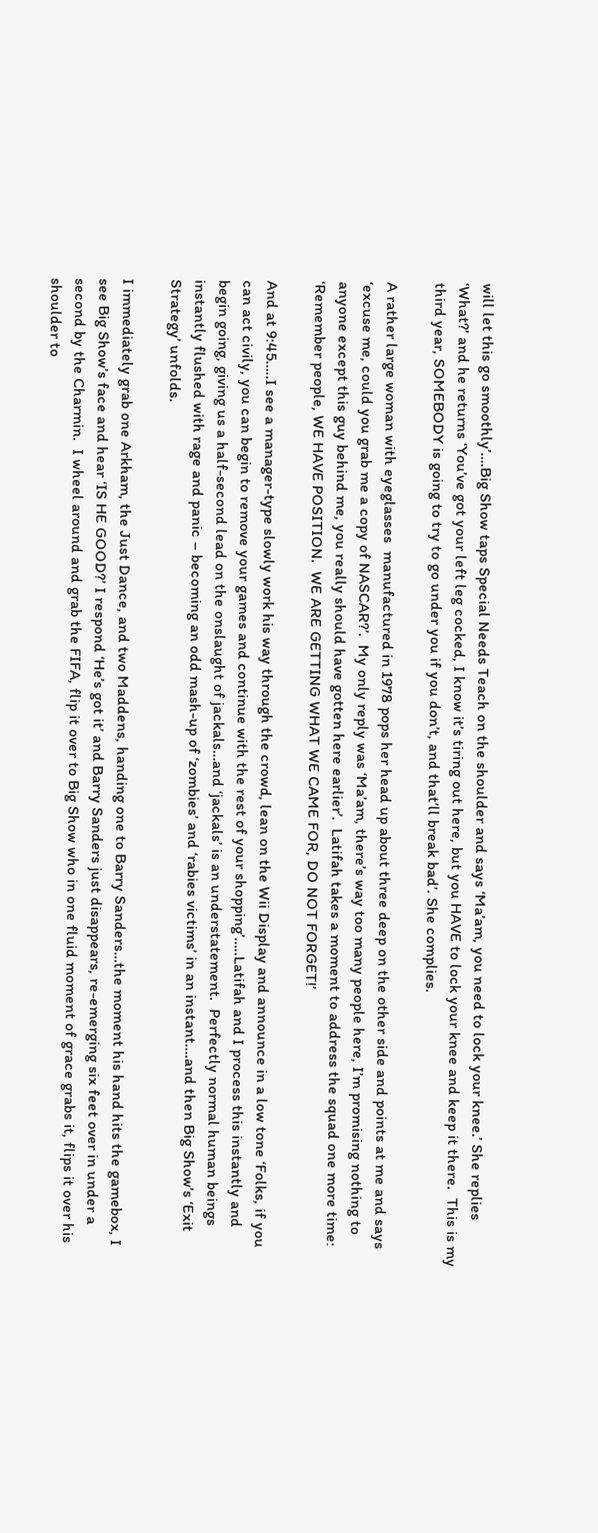will let this go smoothly’….Big Show taps Special Needs Teach on the shoulder and says ‘Ma’am, you need to lock your knee.’ She replies ‘What?’ and he returns ‘You’ve got your left leg cocked, I know it’s tiring out here, but you HAVE to lock your knee and keep it there.  This is my third year, SOMEBODY is going to try to go under you if you don’t, and that’ll break bad’. She complies.

A rather large woman with eyeglasses  manufactured in 1978 pops her head up about three deep on the other side and points at me and says ‘excuse me, could you grab me a copy of NASCAR?’.  My only reply was ‘Ma’am, there’s way too many people here, I’m promising nothing to anyone except this guy behind me, you really should have gotten here earlier’.  Latifah takes a moment to address the squad one more time: ‘Remember people, WE HAVE POSITION.  WE ARE GETTING WHAT WE CAME FOR, DO NOT FORGET!’

And at 9:45…..I see a manager-type slowly work his way through the crowd, lean on the Wii Display and announce in a low tone ‘Folks, if you can act civily, you can begin to remove your games and continue with the rest of your shopping’…..Latifah and I process this instantly and begin going, giving us a half-second lead on the onslaught of jackals…and ‘jackals’ is an understatement.  Perfectly normal human beings instantly flushed with rage and panic – becoming an odd mash-up of ‘zombies’ and ‘rabies victims’ in an instant….and then Big Show’s ‘Exit Strategy’ unfolds.

I immediately grab one Arkham, the Just Dance, and two Maddens, handing one to Barry Sanders…the moment his hand hits the gamebox, I see Big Show’s face and hear ‘IS HE GOOD?’ I respond ‘He’s got it’ and Barry Sanders just disappears, re-emerging six feet over in under a second by the Charmin.  I wheel around and grab the FIFA, flip it over to Big Show who in one fluid moment of grace grabs it, flips it over his shoulder to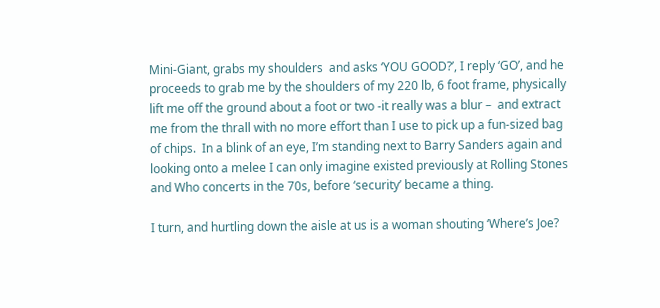Mini-Giant, grabs my shoulders  and asks ‘YOU GOOD?’, I reply ‘GO’, and he proceeds to grab me by the shoulders of my 220 lb, 6 foot frame, physically lift me off the ground about a foot or two -it really was a blur –  and extract me from the thrall with no more effort than I use to pick up a fun-sized bag of chips.  In a blink of an eye, I’m standing next to Barry Sanders again and looking onto a melee I can only imagine existed previously at Rolling Stones and Who concerts in the 70s, before ‘security’ became a thing.

I turn, and hurtling down the aisle at us is a woman shouting ‘Where’s Joe?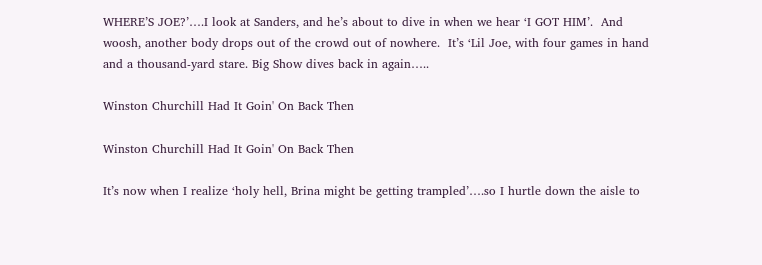WHERE’S JOE?’….I look at Sanders, and he’s about to dive in when we hear ‘I GOT HIM’.  And woosh, another body drops out of the crowd out of nowhere.  It’s ‘Lil Joe, with four games in hand and a thousand-yard stare. Big Show dives back in again…..

Winston Churchill Had It Goin' On Back Then

Winston Churchill Had It Goin' On Back Then

It’s now when I realize ‘holy hell, Brina might be getting trampled’….so I hurtle down the aisle to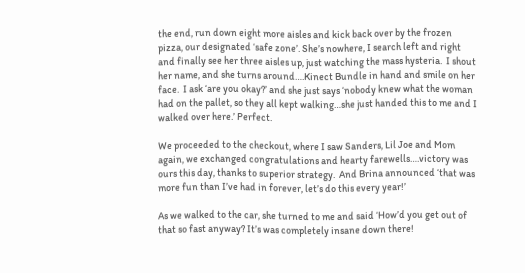the end, run down eight more aisles and kick back over by the frozen pizza, our designated ‘safe zone’. She’s nowhere, I search left and right and finally see her three aisles up, just watching the mass hysteria.  I shout her name, and she turns around….Kinect Bundle in hand and smile on her face.  I ask ‘are you okay?’ and she just says ‘nobody knew what the woman had on the pallet, so they all kept walking…she just handed this to me and I walked over here.’ Perfect.

We proceeded to the checkout, where I saw Sanders, Lil Joe and Mom again, we exchanged congratulations and hearty farewells….victory was ours this day, thanks to superior strategy.  And Brina announced ‘that was more fun than I’ve had in forever, let’s do this every year!’

As we walked to the car, she turned to me and said ‘How’d you get out of that so fast anyway? It’s was completely insane down there!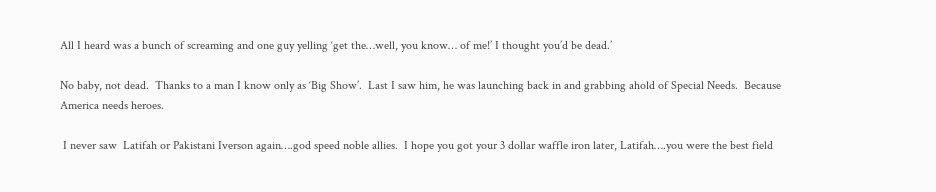All I heard was a bunch of screaming and one guy yelling ‘get the…well, you know… of me!’ I thought you’d be dead.’

No baby, not dead.  Thanks to a man I know only as ‘Big Show’.  Last I saw him, he was launching back in and grabbing ahold of Special Needs.  Because America needs heroes.

 I never saw  Latifah or Pakistani Iverson again….god speed noble allies.  I hope you got your 3 dollar waffle iron later, Latifah….you were the best field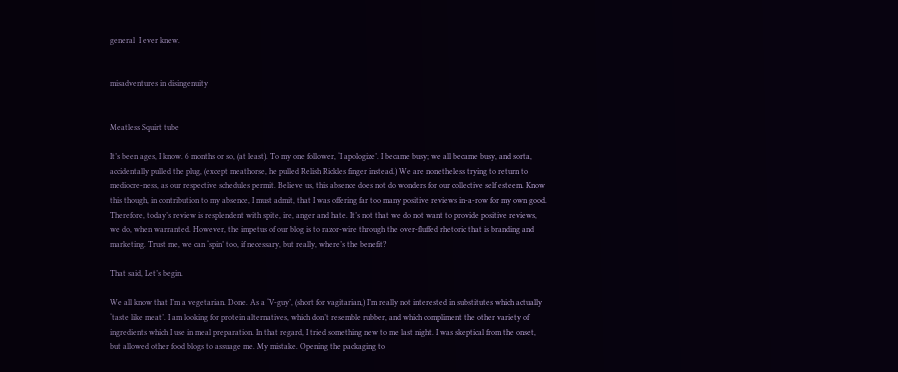general  I ever knew.


misadventures in disingenuity


Meatless Squirt tube

It’s been ages, I know. 6 months or so, (at least). To my one follower, ‘I apologize’. I became busy; we all became busy, and sorta, accidentally pulled the plug, (except meathorse, he pulled Relish Rickles finger instead.) We are nonetheless trying to return to mediocre-ness, as our respective schedules permit. Believe us, this absence does not do wonders for our collective self esteem. Know this though, in contribution to my absence, I must admit, that I was offering far too many positive reviews in-a-row for my own good. Therefore, today’s review is resplendent with spite, ire, anger and hate. It’s not that we do not want to provide positive reviews, we do, when warranted. However, the impetus of our blog is to razor-wire through the over-fluffed rhetoric that is branding and marketing. Trust me, we can ‘spin’ too, if necessary, but really, where’s the benefit?

That said, Let’s begin.

We all know that I’m a vegetarian. Done. As a ‘V-guy’, (short for vagitarian,) I’m really not interested in substitutes which actually ‘taste like meat’. I am looking for protein alternatives, which don’t resemble rubber, and which compliment the other variety of ingredients which I use in meal preparation. In that regard, I tried something new to me last night. I was skeptical from the onset, but allowed other food blogs to assuage me. My mistake. Opening the packaging to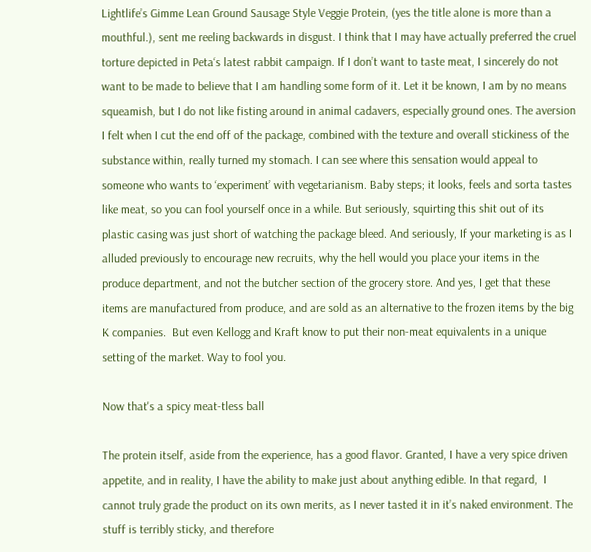Lightlife’s Gimme Lean Ground Sausage Style Veggie Protein, (yes the title alone is more than a mouthful.), sent me reeling backwards in disgust. I think that I may have actually preferred the cruel torture depicted in Peta‘s latest rabbit campaign. If I don’t want to taste meat, I sincerely do not want to be made to believe that I am handling some form of it. Let it be known, I am by no means squeamish, but I do not like fisting around in animal cadavers, especially ground ones. The aversion I felt when I cut the end off of the package, combined with the texture and overall stickiness of the substance within, really turned my stomach. I can see where this sensation would appeal to someone who wants to ‘experiment’ with vegetarianism. Baby steps; it looks, feels and sorta tastes like meat, so you can fool yourself once in a while. But seriously, squirting this shit out of its plastic casing was just short of watching the package bleed. And seriously, If your marketing is as I alluded previously to encourage new recruits, why the hell would you place your items in the produce department, and not the butcher section of the grocery store. And yes, I get that these items are manufactured from produce, and are sold as an alternative to the frozen items by the big K companies.  But even Kellogg and Kraft know to put their non-meat equivalents in a unique setting of the market. Way to fool you.

Now that's a spicy meat-tless ball

The protein itself, aside from the experience, has a good flavor. Granted, I have a very spice driven appetite, and in reality, I have the ability to make just about anything edible. In that regard,  I cannot truly grade the product on its own merits, as I never tasted it in it’s naked environment. The stuff is terribly sticky, and therefore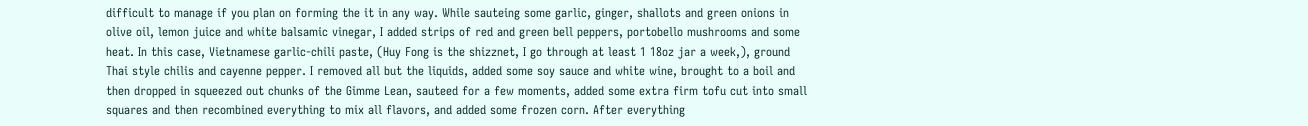difficult to manage if you plan on forming the it in any way. While sauteing some garlic, ginger, shallots and green onions in olive oil, lemon juice and white balsamic vinegar, I added strips of red and green bell peppers, portobello mushrooms and some heat. In this case, Vietnamese garlic-chili paste, (Huy Fong is the shizznet, I go through at least 1 18oz jar a week,), ground Thai style chilis and cayenne pepper. I removed all but the liquids, added some soy sauce and white wine, brought to a boil and then dropped in squeezed out chunks of the Gimme Lean, sauteed for a few moments, added some extra firm tofu cut into small squares and then recombined everything to mix all flavors, and added some frozen corn. After everything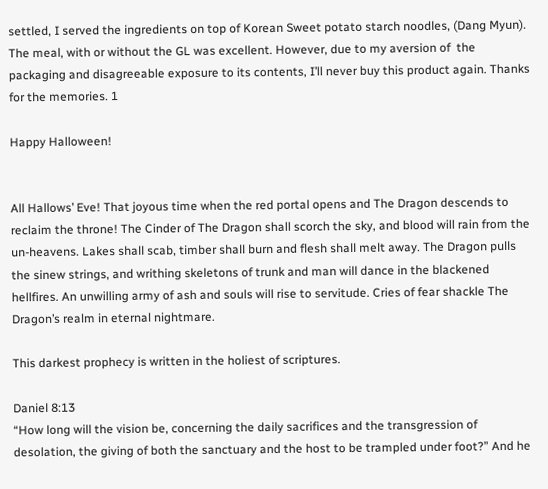settled, I served the ingredients on top of Korean Sweet potato starch noodles, (Dang Myun). The meal, with or without the GL was excellent. However, due to my aversion of  the packaging and disagreeable exposure to its contents, I’ll never buy this product again. Thanks for the memories. 1

Happy Halloween!


All Hallows’ Eve! That joyous time when the red portal opens and The Dragon descends to reclaim the throne! The Cinder of The Dragon shall scorch the sky, and blood will rain from the un-heavens. Lakes shall scab, timber shall burn and flesh shall melt away. The Dragon pulls the sinew strings, and writhing skeletons of trunk and man will dance in the blackened hellfires. An unwilling army of ash and souls will rise to servitude. Cries of fear shackle The Dragon’s realm in eternal nightmare.

This darkest prophecy is written in the holiest of scriptures.

Daniel 8:13
“How long will the vision be, concerning the daily sacrifices and the transgression of desolation, the giving of both the sanctuary and the host to be trampled under foot?” And he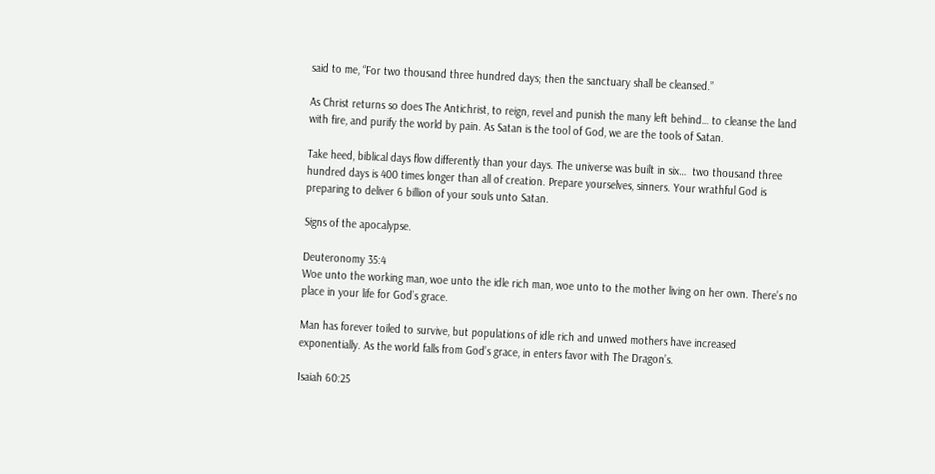said to me, “For two thousand three hundred days; then the sanctuary shall be cleansed.”

As Christ returns so does The Antichrist, to reign, revel and punish the many left behind… to cleanse the land with fire, and purify the world by pain. As Satan is the tool of God, we are the tools of Satan.

Take heed, biblical days flow differently than your days. The universe was built in six…  two thousand three hundred days is 400 times longer than all of creation. Prepare yourselves, sinners. Your wrathful God is preparing to deliver 6 billion of your souls unto Satan.

Signs of the apocalypse.

Deuteronomy 35:4
Woe unto the working man, woe unto the idle rich man, woe unto to the mother living on her own. There’s no place in your life for God’s grace.

Man has forever toiled to survive, but populations of idle rich and unwed mothers have increased exponentially. As the world falls from God’s grace, in enters favor with The Dragon’s.

Isaiah 60:25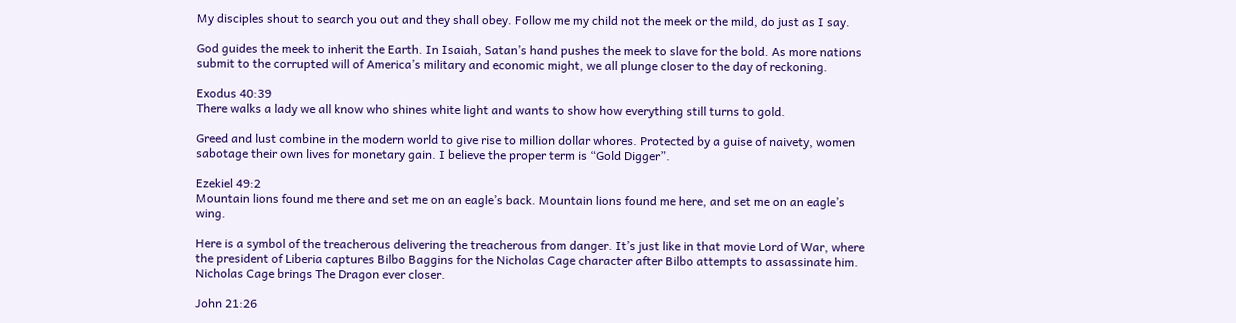My disciples shout to search you out and they shall obey. Follow me my child not the meek or the mild, do just as I say.

God guides the meek to inherit the Earth. In Isaiah, Satan’s hand pushes the meek to slave for the bold. As more nations submit to the corrupted will of America’s military and economic might, we all plunge closer to the day of reckoning.

Exodus 40:39
There walks a lady we all know who shines white light and wants to show how everything still turns to gold.

Greed and lust combine in the modern world to give rise to million dollar whores. Protected by a guise of naivety, women sabotage their own lives for monetary gain. I believe the proper term is “Gold Digger”.

Ezekiel 49:2
Mountain lions found me there and set me on an eagle’s back. Mountain lions found me here, and set me on an eagle’s wing.

Here is a symbol of the treacherous delivering the treacherous from danger. It’s just like in that movie Lord of War, where the president of Liberia captures Bilbo Baggins for the Nicholas Cage character after Bilbo attempts to assassinate him. Nicholas Cage brings The Dragon ever closer.

John 21:26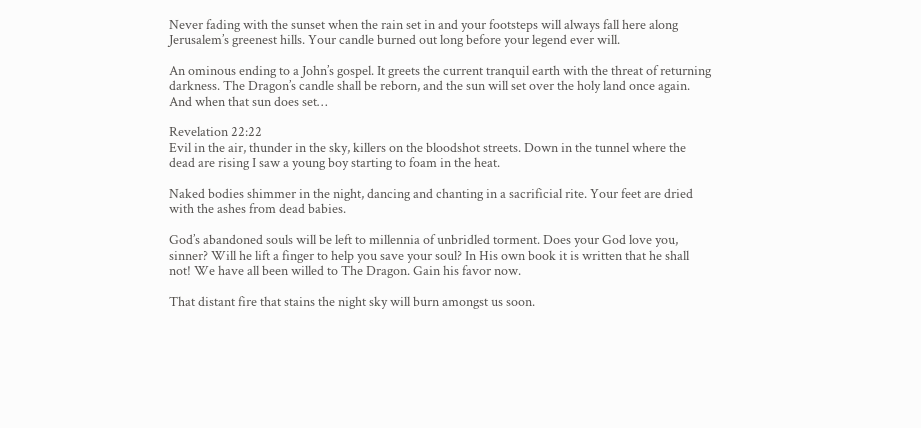Never fading with the sunset when the rain set in and your footsteps will always fall here along Jerusalem’s greenest hills. Your candle burned out long before your legend ever will.

An ominous ending to a John’s gospel. It greets the current tranquil earth with the threat of returning darkness. The Dragon’s candle shall be reborn, and the sun will set over the holy land once again. And when that sun does set…

Revelation 22:22
Evil in the air, thunder in the sky, killers on the bloodshot streets. Down in the tunnel where the dead are rising I saw a young boy starting to foam in the heat.

Naked bodies shimmer in the night, dancing and chanting in a sacrificial rite. Your feet are dried with the ashes from dead babies.

God’s abandoned souls will be left to millennia of unbridled torment. Does your God love you, sinner? Will he lift a finger to help you save your soul? In His own book it is written that he shall not! We have all been willed to The Dragon. Gain his favor now.

That distant fire that stains the night sky will burn amongst us soon.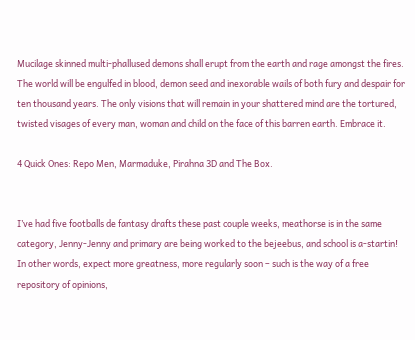Mucilage skinned multi-phallused demons shall erupt from the earth and rage amongst the fires. The world will be engulfed in blood, demon seed and inexorable wails of both fury and despair for ten thousand years. The only visions that will remain in your shattered mind are the tortured, twisted visages of every man, woman and child on the face of this barren earth. Embrace it.

4 Quick Ones: Repo Men, Marmaduke, Pirahna 3D and The Box.


I’ve had five footballs de fantasy drafts these past couple weeks, meathorse is in the same category, Jenny-Jenny and primary are being worked to the bejeebus, and school is a-startin!  In other words, expect more greatness, more regularly soon – such is the way of a free repository of opinions,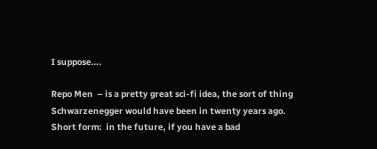I suppose….

Repo Men  – is a pretty great sci-fi idea, the sort of thing Schwarzenegger would have been in twenty years ago.  Short form:  in the future, if you have a bad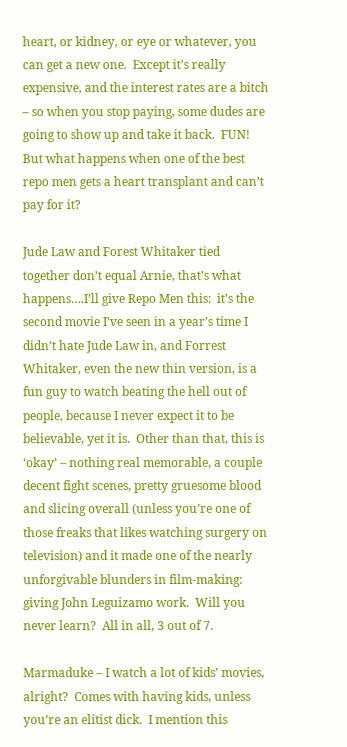heart, or kidney, or eye or whatever, you can get a new one.  Except it’s really expensive, and the interest rates are a bitch – so when you stop paying, some dudes are going to show up and take it back.  FUN!  But what happens when one of the best repo men gets a heart transplant and can’t pay for it?

Jude Law and Forest Whitaker tied together don’t equal Arnie, that’s what happens….I’ll give Repo Men this:  it’s the second movie I’ve seen in a year’s time I didn’t hate Jude Law in, and Forrest Whitaker, even the new thin version, is a fun guy to watch beating the hell out of people, because I never expect it to be believable, yet it is.  Other than that, this is ‘okay’ – nothing real memorable, a couple decent fight scenes, pretty gruesome blood and slicing overall (unless you’re one of those freaks that likes watching surgery on television) and it made one of the nearly unforgivable blunders in film-making:  giving John Leguizamo work.  Will you never learn?  All in all, 3 out of 7.

Marmaduke – I watch a lot of kids’ movies, alright?  Comes with having kids, unless you’re an elitist dick.  I mention this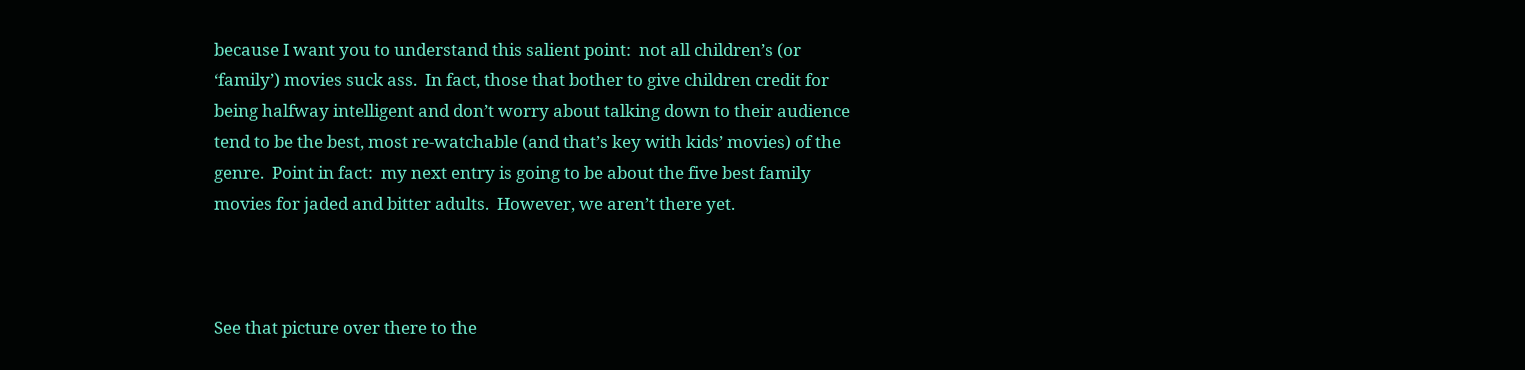because I want you to understand this salient point:  not all children’s (or ‘family’) movies suck ass.  In fact, those that bother to give children credit for being halfway intelligent and don’t worry about talking down to their audience tend to be the best, most re-watchable (and that’s key with kids’ movies) of the genre.  Point in fact:  my next entry is going to be about the five best family movies for jaded and bitter adults.  However, we aren’t there yet.



See that picture over there to the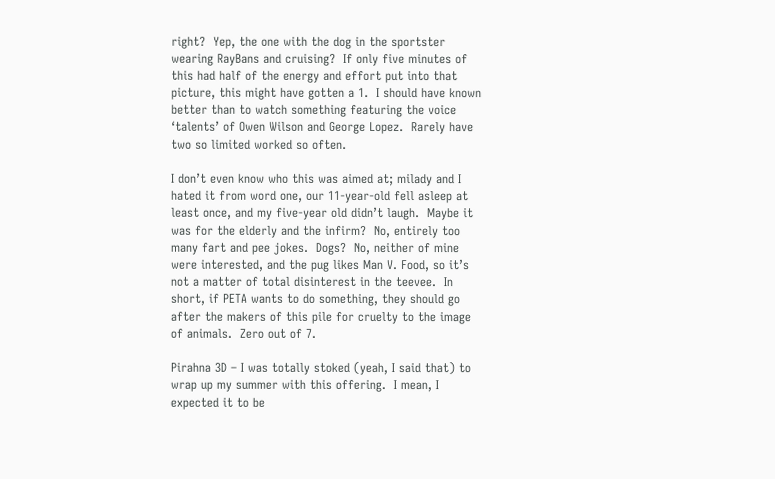right?  Yep, the one with the dog in the sportster wearing RayBans and cruising?  If only five minutes of this had half of the energy and effort put into that picture, this might have gotten a 1.  I should have known better than to watch something featuring the voice ‘talents’ of Owen Wilson and George Lopez.  Rarely have two so limited worked so often.

I don’t even know who this was aimed at; milady and I hated it from word one, our 11-year-old fell asleep at least once, and my five-year old didn’t laugh.  Maybe it was for the elderly and the infirm?  No, entirely too many fart and pee jokes.  Dogs?  No, neither of mine were interested, and the pug likes Man V. Food, so it’s not a matter of total disinterest in the teevee.  In short, if PETA wants to do something, they should go after the makers of this pile for cruelty to the image of animals.  Zero out of 7.

Pirahna 3D – I was totally stoked (yeah, I said that) to wrap up my summer with this offering.  I mean, I expected it to be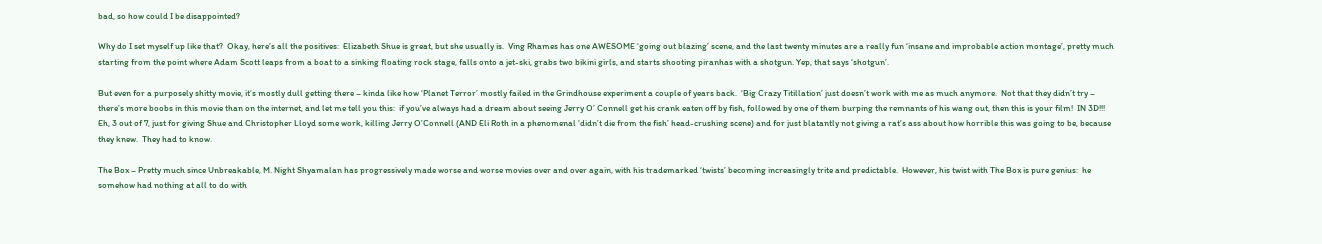bad, so how could I be disappointed?

Why do I set myself up like that?  Okay, here’s all the positives:  Elizabeth Shue is great, but she usually is.  Ving Rhames has one AWESOME ‘going out blazing’ scene, and the last twenty minutes are a really fun ‘insane and improbable action montage’, pretty much starting from the point where Adam Scott leaps from a boat to a sinking floating rock stage, falls onto a jet-ski, grabs two bikini girls, and starts shooting piranhas with a shotgun. Yep, that says ‘shotgun’.

But even for a purposely shitty movie, it’s mostly dull getting there – kinda like how ‘Planet Terror’ mostly failed in the Grindhouse experiment a couple of years back.  ‘Big Crazy Titillation’ just doesn’t work with me as much anymore.  Not that they didn’t try – there’s more boobs in this movie than on the internet, and let me tell you this:  if you’ve always had a dream about seeing Jerry O’ Connell get his crank eaten off by fish, followed by one of them burping the remnants of his wang out, then this is your film!  IN 3D!!!  Eh, 3 out of 7, just for giving Shue and Christopher Lloyd some work, killing Jerry O’Connell (AND Eli Roth in a phenomenal ‘didn’t die from the fish’ head-crushing scene) and for just blatantly not giving a rat’s ass about how horrible this was going to be, because they knew.  They had to know.

The Box – Pretty much since Unbreakable, M. Night Shyamalan has progressively made worse and worse movies over and over again, with his trademarked ‘twists’ becoming increasingly trite and predictable.  However, his twist with The Box is pure genius:  he somehow had nothing at all to do with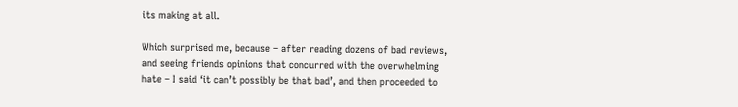its making at all.

Which surprised me, because – after reading dozens of bad reviews, and seeing friends opinions that concurred with the overwhelming hate – I said ‘it can’t possibly be that bad’, and then proceeded to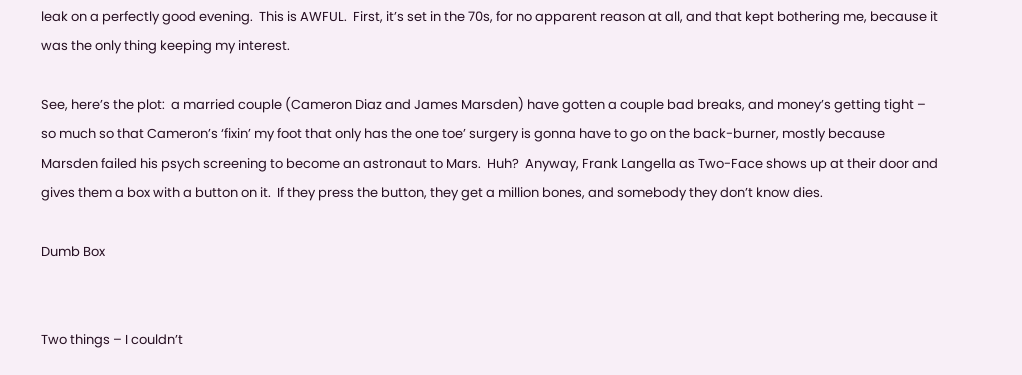leak on a perfectly good evening.  This is AWFUL.  First, it’s set in the 70s, for no apparent reason at all, and that kept bothering me, because it was the only thing keeping my interest.

See, here’s the plot:  a married couple (Cameron Diaz and James Marsden) have gotten a couple bad breaks, and money’s getting tight – so much so that Cameron’s ‘fixin’ my foot that only has the one toe’ surgery is gonna have to go on the back-burner, mostly because Marsden failed his psych screening to become an astronaut to Mars.  Huh?  Anyway, Frank Langella as Two-Face shows up at their door and gives them a box with a button on it.  If they press the button, they get a million bones, and somebody they don’t know dies.

Dumb Box


Two things – I couldn’t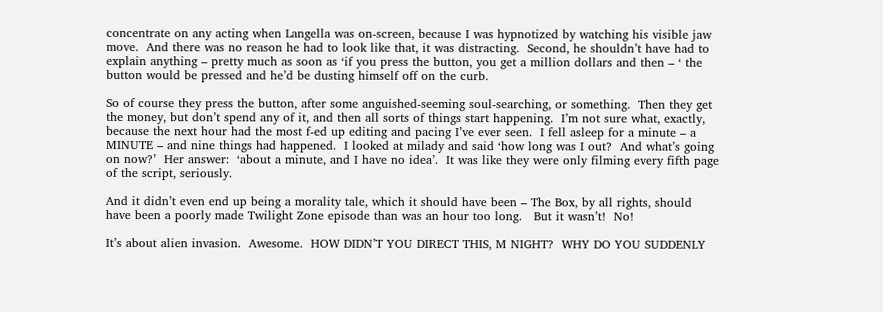concentrate on any acting when Langella was on-screen, because I was hypnotized by watching his visible jaw move.  And there was no reason he had to look like that, it was distracting.  Second, he shouldn’t have had to explain anything – pretty much as soon as ‘if you press the button, you get a million dollars and then – ‘ the button would be pressed and he’d be dusting himself off on the curb.

So of course they press the button, after some anguished-seeming soul-searching, or something.  Then they get the money, but don’t spend any of it, and then all sorts of things start happening.  I’m not sure what, exactly, because the next hour had the most f-ed up editing and pacing I’ve ever seen.  I fell asleep for a minute – a MINUTE – and nine things had happened.  I looked at milady and said ‘how long was I out?  And what’s going on now?’  Her answer:  ‘about a minute, and I have no idea’.  It was like they were only filming every fifth page of the script, seriously.

And it didn’t even end up being a morality tale, which it should have been – The Box, by all rights, should have been a poorly made Twilight Zone episode than was an hour too long.   But it wasn’t!  No!

It’s about alien invasion.  Awesome.  HOW DIDN’T YOU DIRECT THIS, M NIGHT?  WHY DO YOU SUDDENLY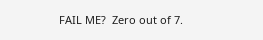FAIL ME?  Zero out of 7.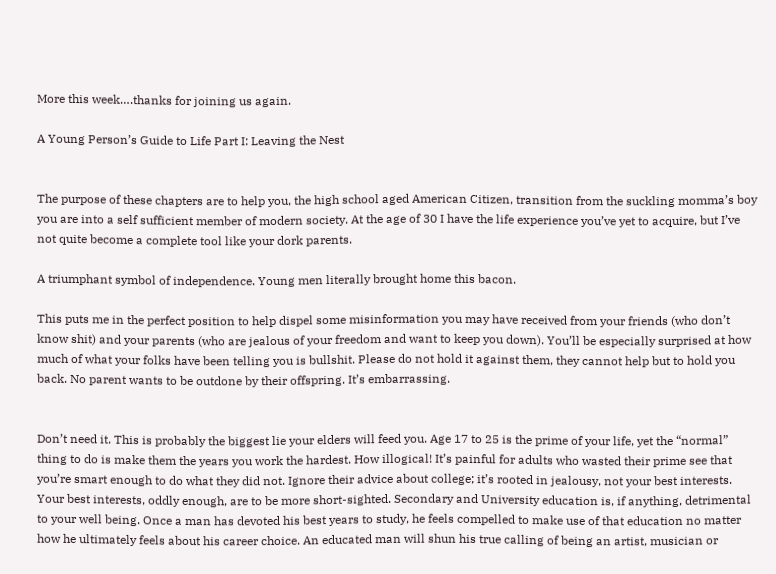More this week….thanks for joining us again.

A Young Person’s Guide to Life Part I: Leaving the Nest


The purpose of these chapters are to help you, the high school aged American Citizen, transition from the suckling momma’s boy you are into a self sufficient member of modern society. At the age of 30 I have the life experience you’ve yet to acquire, but I’ve not quite become a complete tool like your dork parents.

A triumphant symbol of independence. Young men literally brought home this bacon.

This puts me in the perfect position to help dispel some misinformation you may have received from your friends (who don’t know shit) and your parents (who are jealous of your freedom and want to keep you down). You’ll be especially surprised at how much of what your folks have been telling you is bullshit. Please do not hold it against them, they cannot help but to hold you back. No parent wants to be outdone by their offspring. It’s embarrassing.


Don’t need it. This is probably the biggest lie your elders will feed you. Age 17 to 25 is the prime of your life, yet the “normal” thing to do is make them the years you work the hardest. How illogical! It’s painful for adults who wasted their prime see that you’re smart enough to do what they did not. Ignore their advice about college; it’s rooted in jealousy, not your best interests. Your best interests, oddly enough, are to be more short-sighted. Secondary and University education is, if anything, detrimental to your well being. Once a man has devoted his best years to study, he feels compelled to make use of that education no matter how he ultimately feels about his career choice. An educated man will shun his true calling of being an artist, musician or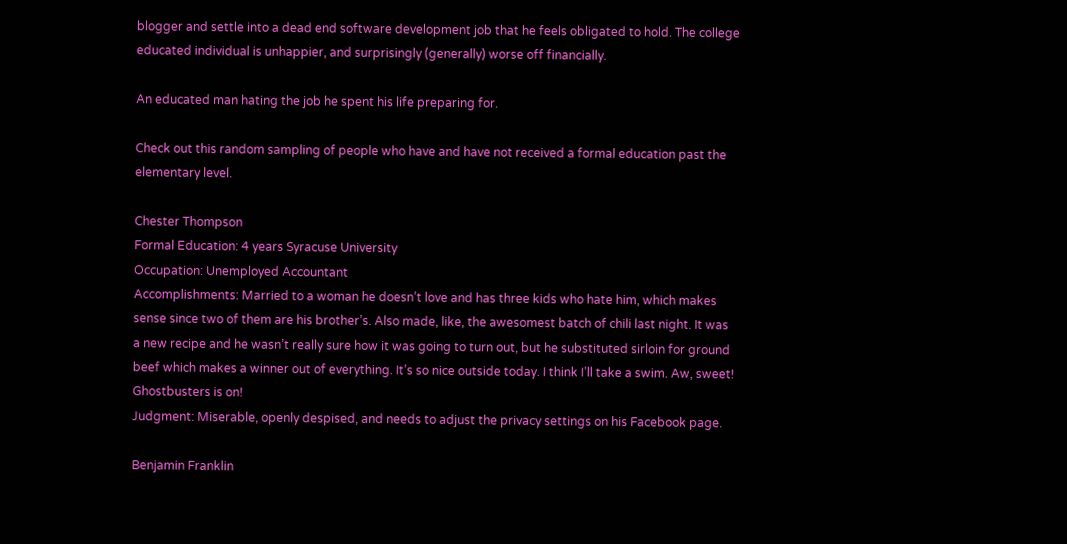blogger and settle into a dead end software development job that he feels obligated to hold. The college educated individual is unhappier, and surprisingly (generally) worse off financially.

An educated man hating the job he spent his life preparing for.

Check out this random sampling of people who have and have not received a formal education past the elementary level.

Chester Thompson
Formal Education: 4 years Syracuse University
Occupation: Unemployed Accountant
Accomplishments: Married to a woman he doesn’t love and has three kids who hate him, which makes sense since two of them are his brother’s. Also made, like, the awesomest batch of chili last night. It was a new recipe and he wasn’t really sure how it was going to turn out, but he substituted sirloin for ground beef which makes a winner out of everything. It’s so nice outside today. I think I’ll take a swim. Aw, sweet! Ghostbusters is on!
Judgment: Miserable, openly despised, and needs to adjust the privacy settings on his Facebook page.

Benjamin Franklin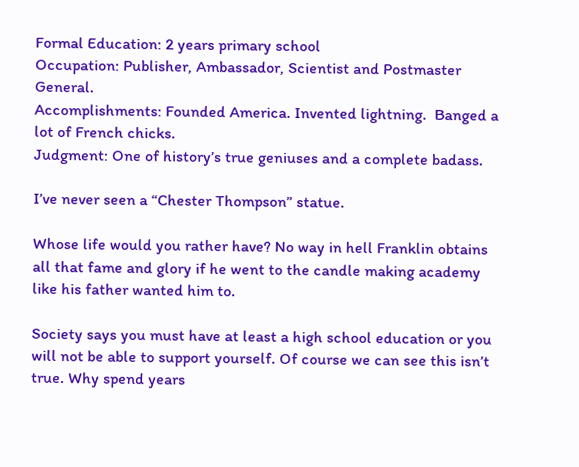Formal Education: 2 years primary school
Occupation: Publisher, Ambassador, Scientist and Postmaster General.
Accomplishments: Founded America. Invented lightning.  Banged a lot of French chicks.
Judgment: One of history’s true geniuses and a complete badass.

I’ve never seen a “Chester Thompson” statue.

Whose life would you rather have? No way in hell Franklin obtains all that fame and glory if he went to the candle making academy like his father wanted him to.

Society says you must have at least a high school education or you will not be able to support yourself. Of course we can see this isn’t true. Why spend years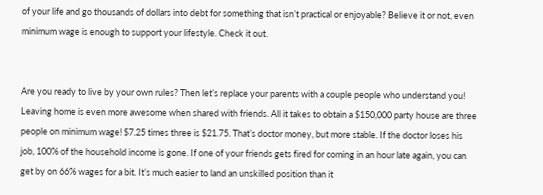of your life and go thousands of dollars into debt for something that isn’t practical or enjoyable? Believe it or not, even minimum wage is enough to support your lifestyle. Check it out.


Are you ready to live by your own rules? Then let’s replace your parents with a couple people who understand you! Leaving home is even more awesome when shared with friends. All it takes to obtain a $150,000 party house are three people on minimum wage! $7.25 times three is $21.75. That’s doctor money, but more stable. If the doctor loses his job, 100% of the household income is gone. If one of your friends gets fired for coming in an hour late again, you can get by on 66% wages for a bit. It’s much easier to land an unskilled position than it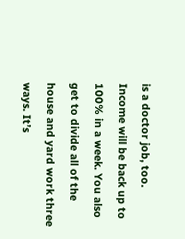is a doctor job, too. Income will be back up to 100% in a week. You also get to divide all of the house and yard work three ways. It’s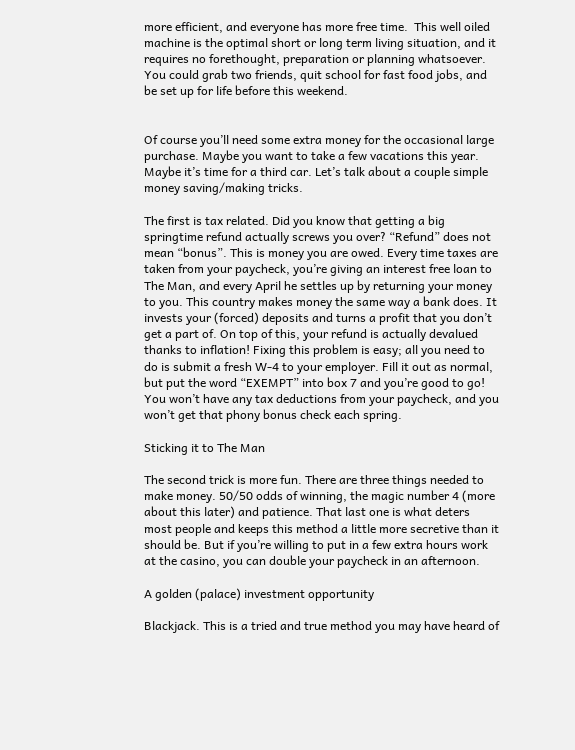more efficient, and everyone has more free time.  This well oiled machine is the optimal short or long term living situation, and it requires no forethought, preparation or planning whatsoever. You could grab two friends, quit school for fast food jobs, and be set up for life before this weekend.


Of course you’ll need some extra money for the occasional large purchase. Maybe you want to take a few vacations this year. Maybe it’s time for a third car. Let’s talk about a couple simple money saving/making tricks.

The first is tax related. Did you know that getting a big springtime refund actually screws you over? “Refund” does not mean “bonus”. This is money you are owed. Every time taxes are taken from your paycheck, you’re giving an interest free loan to The Man, and every April he settles up by returning your money to you. This country makes money the same way a bank does. It invests your (forced) deposits and turns a profit that you don’t get a part of. On top of this, your refund is actually devalued thanks to inflation! Fixing this problem is easy; all you need to do is submit a fresh W-4 to your employer. Fill it out as normal, but put the word “EXEMPT” into box 7 and you’re good to go! You won’t have any tax deductions from your paycheck, and you won’t get that phony bonus check each spring.

Sticking it to The Man

The second trick is more fun. There are three things needed to make money. 50/50 odds of winning, the magic number 4 (more about this later) and patience. That last one is what deters most people and keeps this method a little more secretive than it should be. But if you’re willing to put in a few extra hours work at the casino, you can double your paycheck in an afternoon.

A golden (palace) investment opportunity

Blackjack. This is a tried and true method you may have heard of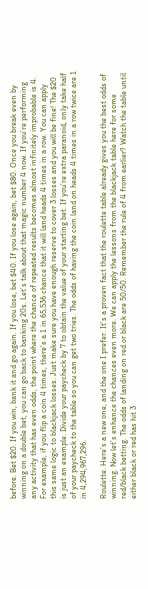before. Bet $20. If you win, bank it and go again. If you lose, bet $40. If you lose again, bet $80. Once you break even by winning on a double bet, you can go back to banking 20s. Let’s talk about that magic number 4 now. If you’re performing any activity that has even odds, the point where the chance of repeated results becomes almost infinitely improbable is 4. For example, if you flip a coin 4 times, there’s a 1 in 65,536 chance that it will land heads 4 times in a row. You can apply this same logic to blackjack losses. Just make sure you have enough reserve to cover 3 losses and you will be fine! The $20 is just an example. Divide your paycheck by 7 to obtain the value of your starting bet. If you’re extra paranoid, only take half of your paycheck to the table so you can get two tries. The odds of having the coin land on heads 4 times in a row twice are 1 in 4,294,967,296.

Roulette. Here’s a new one, and the one I prefer. It’s a proven fact that the roulette table already gives you the best odds of winning. Now let’s enhance the chances even more. We can apply the lessons from the blackjack table here for some red/black betting. The odds of landing on red or black are 50/50. Remember the rule of 4 from earlier? Watch the table until either black or red has hit 3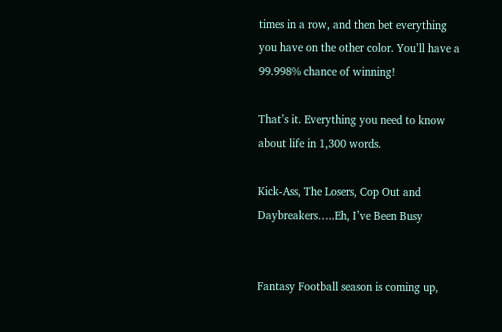times in a row, and then bet everything you have on the other color. You’ll have a 99.998% chance of winning!

That’s it. Everything you need to know about life in 1,300 words.

Kick-Ass, The Losers, Cop Out and Daybreakers…..Eh, I’ve Been Busy


Fantasy Football season is coming up,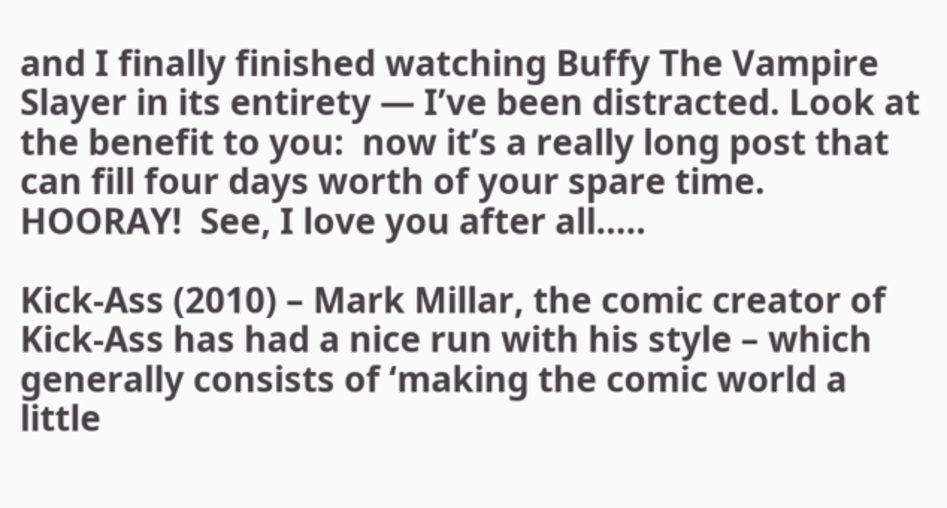and I finally finished watching Buffy The Vampire Slayer in its entirety — I’ve been distracted. Look at the benefit to you:  now it’s a really long post that can fill four days worth of your spare time.  HOORAY!  See, I love you after all…..

Kick-Ass (2010) – Mark Millar, the comic creator of Kick-Ass has had a nice run with his style – which generally consists of ‘making the comic world a little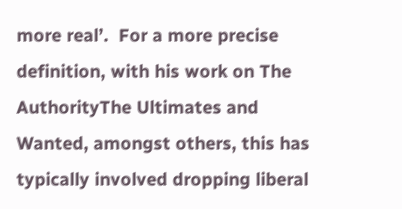more real’.  For a more precise definition, with his work on The AuthorityThe Ultimates and Wanted, amongst others, this has typically involved dropping liberal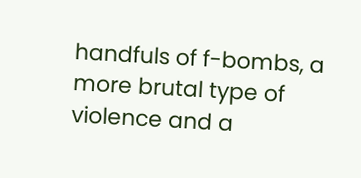handfuls of f-bombs, a more brutal type of violence and a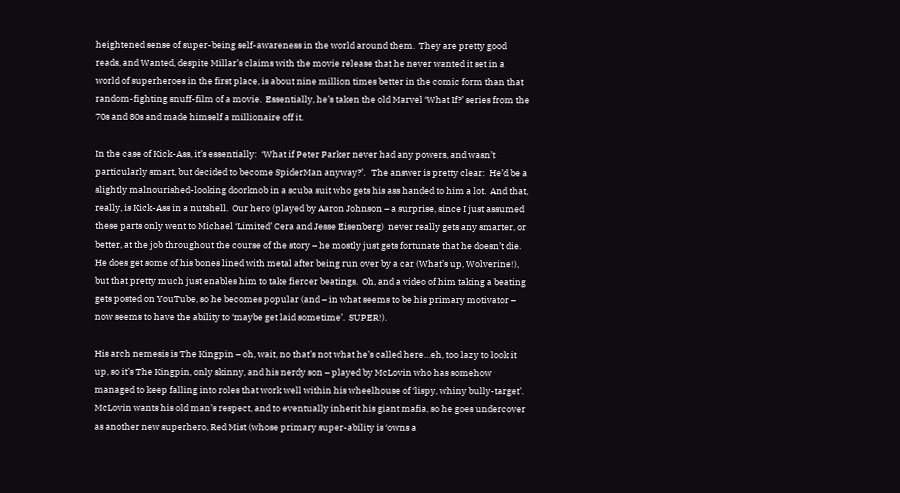heightened sense of super-being self-awareness in the world around them.  They are pretty good reads, and Wanted, despite Millar’s claims with the movie release that he never wanted it set in a world of superheroes in the first place, is about nine million times better in the comic form than that random-fighting snuff-film of a movie.  Essentially, he’s taken the old Marvel ‘What If?’ series from the 70s and 80s and made himself a millionaire off it.

In the case of Kick-Ass, it’s essentially:  ‘What if Peter Parker never had any powers, and wasn’t particularly smart, but decided to become SpiderMan anyway?’.   The answer is pretty clear:  He’d be a slightly malnourished-looking doorknob in a scuba suit who gets his ass handed to him a lot.  And that, really, is Kick-Ass in a nutshell.  Our hero (played by Aaron Johnson – a surprise, since I just assumed these parts only went to Michael ‘Limited’ Cera and Jesse Eisenberg)  never really gets any smarter, or better, at the job throughout the course of the story – he mostly just gets fortunate that he doesn’t die.  He does get some of his bones lined with metal after being run over by a car (What’s up, Wolverine!), but that pretty much just enables him to take fiercer beatings.  Oh, and a video of him taking a beating gets posted on YouTube, so he becomes popular (and – in what seems to be his primary motivator – now seems to have the ability to ‘maybe get laid sometime’.  SUPER!).

His arch nemesis is The Kingpin – oh, wait, no that’s not what he’s called here…eh, too lazy to look it up, so it’s The Kingpin, only skinny, and his nerdy son – played by McLovin who has somehow managed to keep falling into roles that work well within his wheelhouse of ‘lispy, whiny bully-target’.  McLovin wants his old man’s respect, and to eventually inherit his giant mafia, so he goes undercover as another new superhero, Red Mist (whose primary super-ability is ‘owns a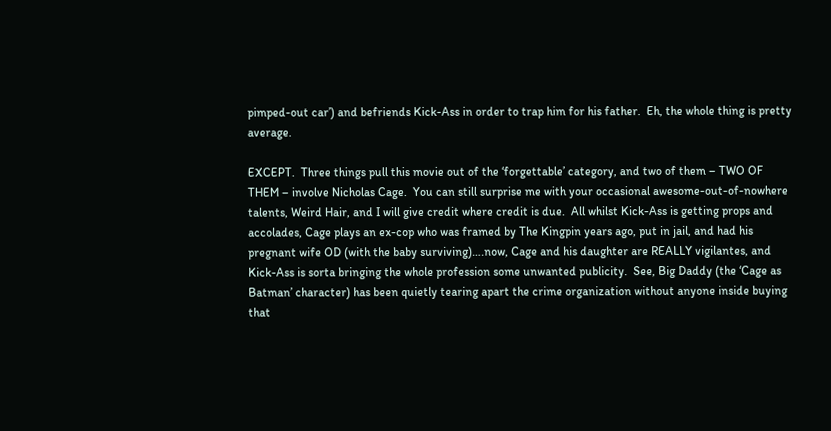pimped-out car’) and befriends Kick-Ass in order to trap him for his father.  Eh, the whole thing is pretty average.

EXCEPT.  Three things pull this movie out of the ‘forgettable’ category, and two of them – TWO OF THEM – involve Nicholas Cage.  You can still surprise me with your occasional awesome-out-of-nowhere talents, Weird Hair, and I will give credit where credit is due.  All whilst Kick-Ass is getting props and accolades, Cage plays an ex-cop who was framed by The Kingpin years ago, put in jail, and had his pregnant wife OD (with the baby surviving)….now, Cage and his daughter are REALLY vigilantes, and Kick-Ass is sorta bringing the whole profession some unwanted publicity.  See, Big Daddy (the ‘Cage as Batman’ character) has been quietly tearing apart the crime organization without anyone inside buying that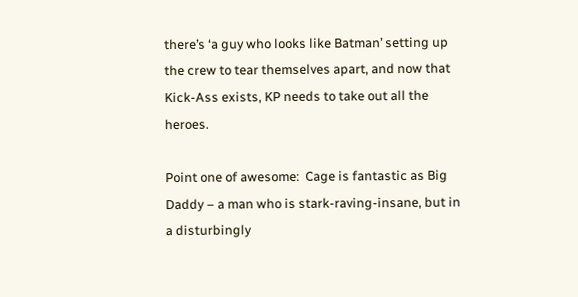there’s ‘a guy who looks like Batman’ setting up the crew to tear themselves apart, and now that Kick-Ass exists, KP needs to take out all the heroes.

Point one of awesome:  Cage is fantastic as Big Daddy – a man who is stark-raving-insane, but in a disturbingly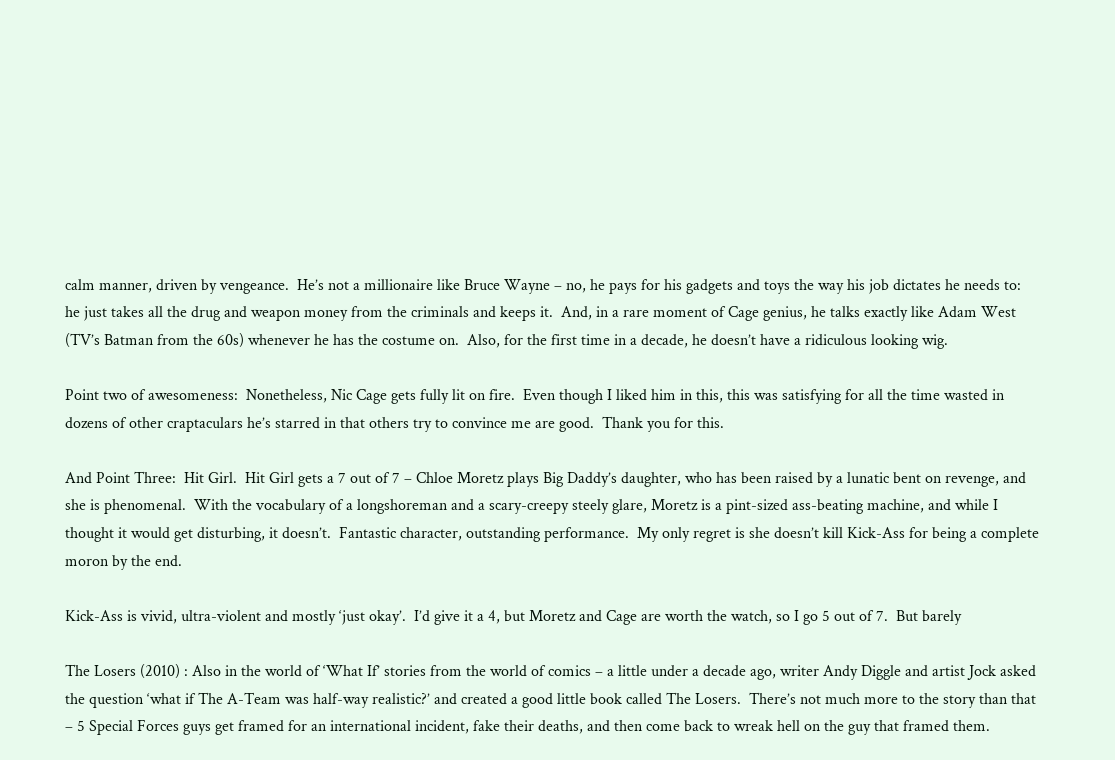calm manner, driven by vengeance.  He’s not a millionaire like Bruce Wayne – no, he pays for his gadgets and toys the way his job dictates he needs to:  he just takes all the drug and weapon money from the criminals and keeps it.  And, in a rare moment of Cage genius, he talks exactly like Adam West (TV’s Batman from the 60s) whenever he has the costume on.  Also, for the first time in a decade, he doesn’t have a ridiculous looking wig.

Point two of awesomeness:  Nonetheless, Nic Cage gets fully lit on fire.  Even though I liked him in this, this was satisfying for all the time wasted in dozens of other craptaculars he’s starred in that others try to convince me are good.  Thank you for this.

And Point Three:  Hit Girl.  Hit Girl gets a 7 out of 7 – Chloe Moretz plays Big Daddy’s daughter, who has been raised by a lunatic bent on revenge, and she is phenomenal.  With the vocabulary of a longshoreman and a scary-creepy steely glare, Moretz is a pint-sized ass-beating machine, and while I thought it would get disturbing, it doesn’t.  Fantastic character, outstanding performance.  My only regret is she doesn’t kill Kick-Ass for being a complete moron by the end.

Kick-Ass is vivid, ultra-violent and mostly ‘just okay’.  I’d give it a 4, but Moretz and Cage are worth the watch, so I go 5 out of 7.  But barely

The Losers (2010) : Also in the world of ‘What If’ stories from the world of comics – a little under a decade ago, writer Andy Diggle and artist Jock asked the question ‘what if The A-Team was half-way realistic?’ and created a good little book called The Losers.  There’s not much more to the story than that – 5 Special Forces guys get framed for an international incident, fake their deaths, and then come back to wreak hell on the guy that framed them.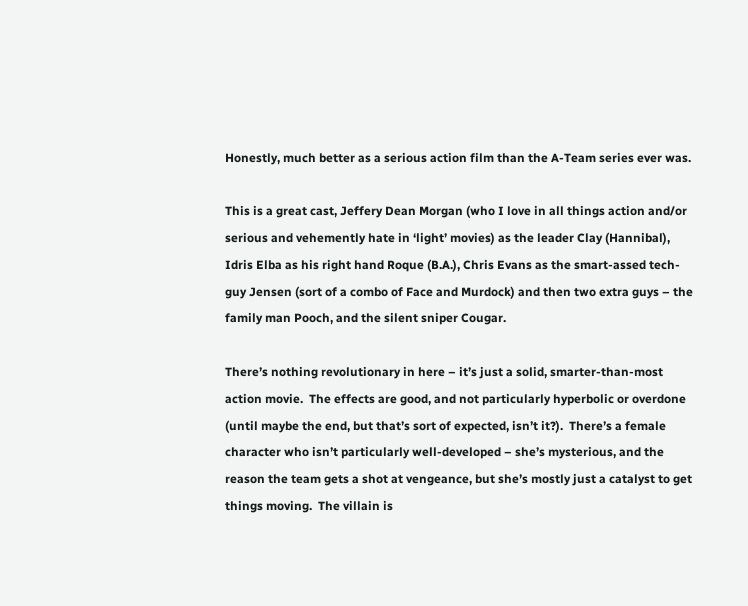Honestly, much better as a serious action film than the A-Team series ever was.

This is a great cast, Jeffery Dean Morgan (who I love in all things action and/or serious and vehemently hate in ‘light’ movies) as the leader Clay (Hannibal), Idris Elba as his right hand Roque (B.A.), Chris Evans as the smart-assed tech-guy Jensen (sort of a combo of Face and Murdock) and then two extra guys – the family man Pooch, and the silent sniper Cougar.

There’s nothing revolutionary in here – it’s just a solid, smarter-than-most action movie.  The effects are good, and not particularly hyperbolic or overdone (until maybe the end, but that’s sort of expected, isn’t it?).  There’s a female character who isn’t particularly well-developed – she’s mysterious, and the reason the team gets a shot at vengeance, but she’s mostly just a catalyst to get things moving.  The villain is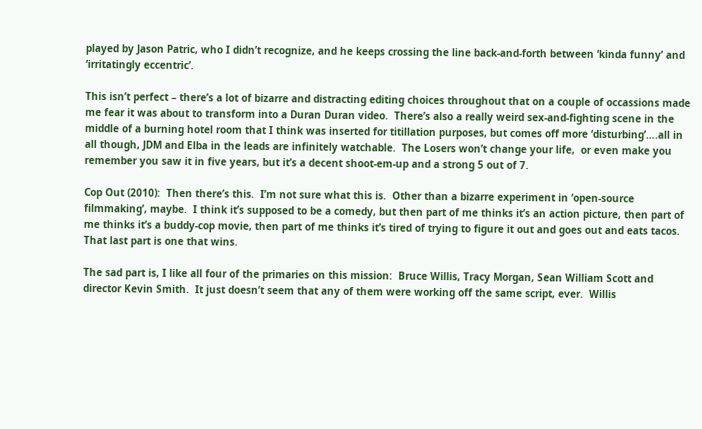played by Jason Patric, who I didn’t recognize, and he keeps crossing the line back-and-forth between ‘kinda funny’ and ‘irritatingly eccentric’.

This isn’t perfect – there’s a lot of bizarre and distracting editing choices throughout that on a couple of occassions made me fear it was about to transform into a Duran Duran video.  There’s also a really weird sex-and-fighting scene in the middle of a burning hotel room that I think was inserted for titillation purposes, but comes off more ‘disturbing’….all in all though, JDM and Elba in the leads are infinitely watchable.  The Losers won’t change your life,  or even make you remember you saw it in five years, but it’s a decent shoot-em-up and a strong 5 out of 7.

Cop Out (2010):  Then there’s this.  I’m not sure what this is.  Other than a bizarre experiment in ‘open-source filmmaking’, maybe.  I think it’s supposed to be a comedy, but then part of me thinks it’s an action picture, then part of me thinks it’s a buddy-cop movie, then part of me thinks it’s tired of trying to figure it out and goes out and eats tacos.  That last part is one that wins.

The sad part is, I like all four of the primaries on this mission:  Bruce Willis, Tracy Morgan, Sean William Scott and director Kevin Smith.  It just doesn’t seem that any of them were working off the same script, ever.  Willis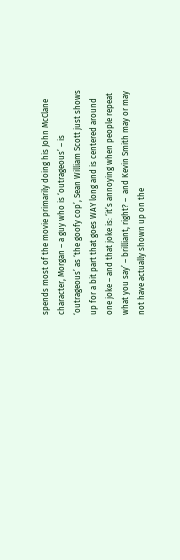spends most of the movie primarily doing his John McClane character, Morgan – a guy who is ‘outrageous’ – is ‘outrageous’ as ‘the goofy cop’, Sean William Scott just shows up for a bit part that goes WAY long and is centered around one joke – and that joke is: ‘it’s annoying when people repeat what you say’ – brilliant, right? –  and Kevin Smith may or may not have actually shown up on the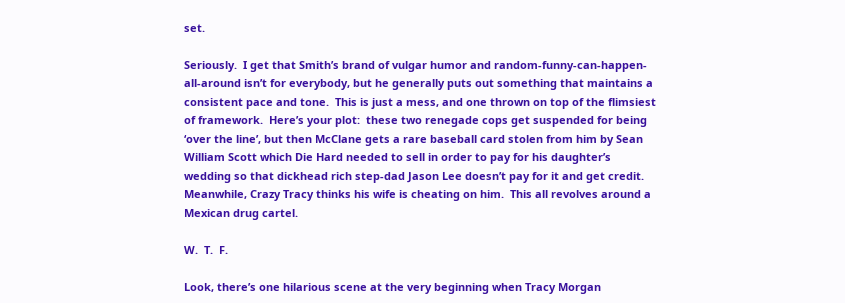set.

Seriously.  I get that Smith’s brand of vulgar humor and random-funny-can-happen-all-around isn’t for everybody, but he generally puts out something that maintains a consistent pace and tone.  This is just a mess, and one thrown on top of the flimsiest of framework.  Here’s your plot:  these two renegade cops get suspended for being ‘over the line’, but then McClane gets a rare baseball card stolen from him by Sean William Scott which Die Hard needed to sell in order to pay for his daughter’s wedding so that dickhead rich step-dad Jason Lee doesn’t pay for it and get credit.  Meanwhile, Crazy Tracy thinks his wife is cheating on him.  This all revolves around a Mexican drug cartel.

W.  T.  F.

Look, there’s one hilarious scene at the very beginning when Tracy Morgan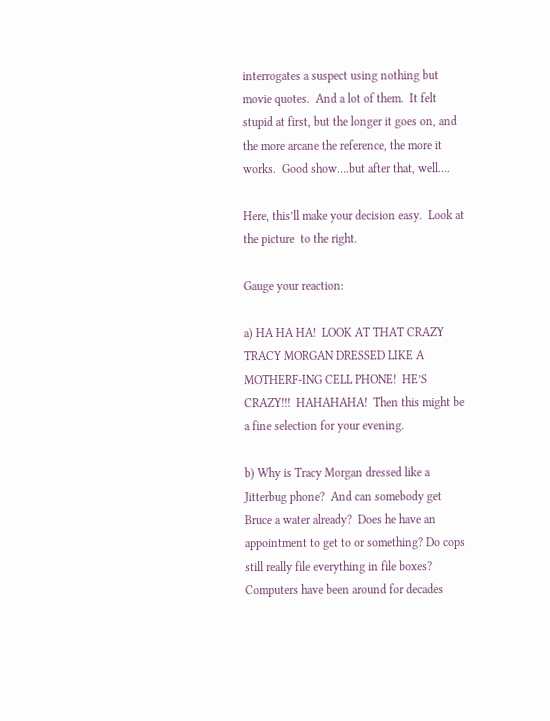interrogates a suspect using nothing but movie quotes.  And a lot of them.  It felt stupid at first, but the longer it goes on, and the more arcane the reference, the more it works.  Good show….but after that, well….

Here, this’ll make your decision easy.  Look at the picture  to the right.

Gauge your reaction:

a) HA HA HA!  LOOK AT THAT CRAZY TRACY MORGAN DRESSED LIKE A MOTHERF-ING CELL PHONE!  HE’S CRAZY!!!  HAHAHAHA!  Then this might be a fine selection for your evening.

b) Why is Tracy Morgan dressed like a Jitterbug phone?  And can somebody get Bruce a water already?  Does he have an appointment to get to or something? Do cops still really file everything in file boxes?  Computers have been around for decades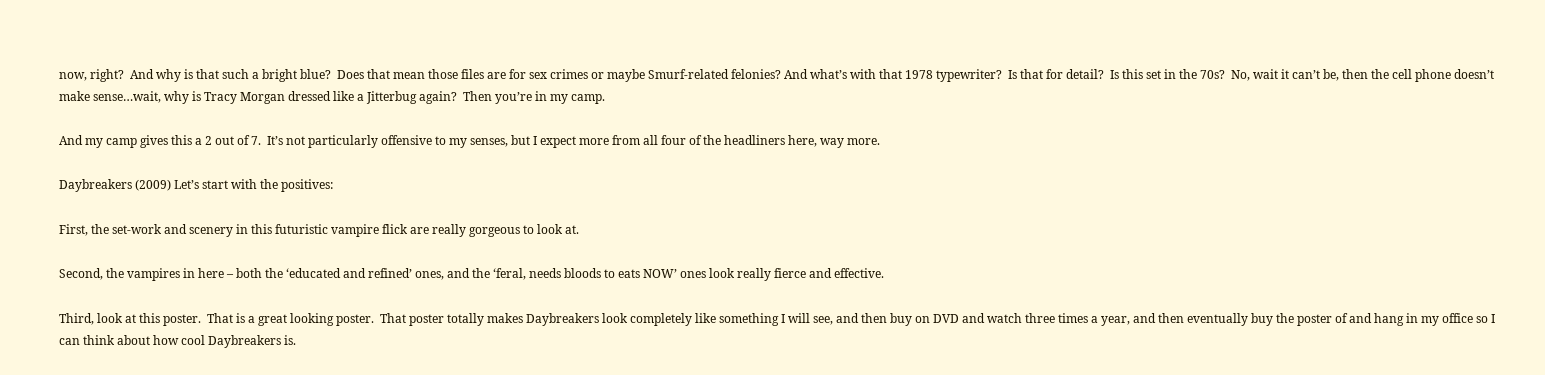now, right?  And why is that such a bright blue?  Does that mean those files are for sex crimes or maybe Smurf-related felonies? And what’s with that 1978 typewriter?  Is that for detail?  Is this set in the 70s?  No, wait it can’t be, then the cell phone doesn’t make sense…wait, why is Tracy Morgan dressed like a Jitterbug again?  Then you’re in my camp.

And my camp gives this a 2 out of 7.  It’s not particularly offensive to my senses, but I expect more from all four of the headliners here, way more.

Daybreakers (2009) Let’s start with the positives:

First, the set-work and scenery in this futuristic vampire flick are really gorgeous to look at.

Second, the vampires in here – both the ‘educated and refined’ ones, and the ‘feral, needs bloods to eats NOW’ ones look really fierce and effective.

Third, look at this poster.  That is a great looking poster.  That poster totally makes Daybreakers look completely like something I will see, and then buy on DVD and watch three times a year, and then eventually buy the poster of and hang in my office so I can think about how cool Daybreakers is.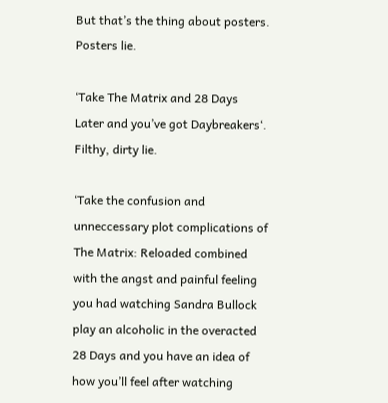But that’s the thing about posters.  Posters lie.

‘Take The Matrix and 28 Days Later and you’ve got Daybreakers‘.  Filthy, dirty lie.

‘Take the confusion and unneccessary plot complications of The Matrix: Reloaded combined with the angst and painful feeling you had watching Sandra Bullock play an alcoholic in the overacted 28 Days and you have an idea of how you’ll feel after watching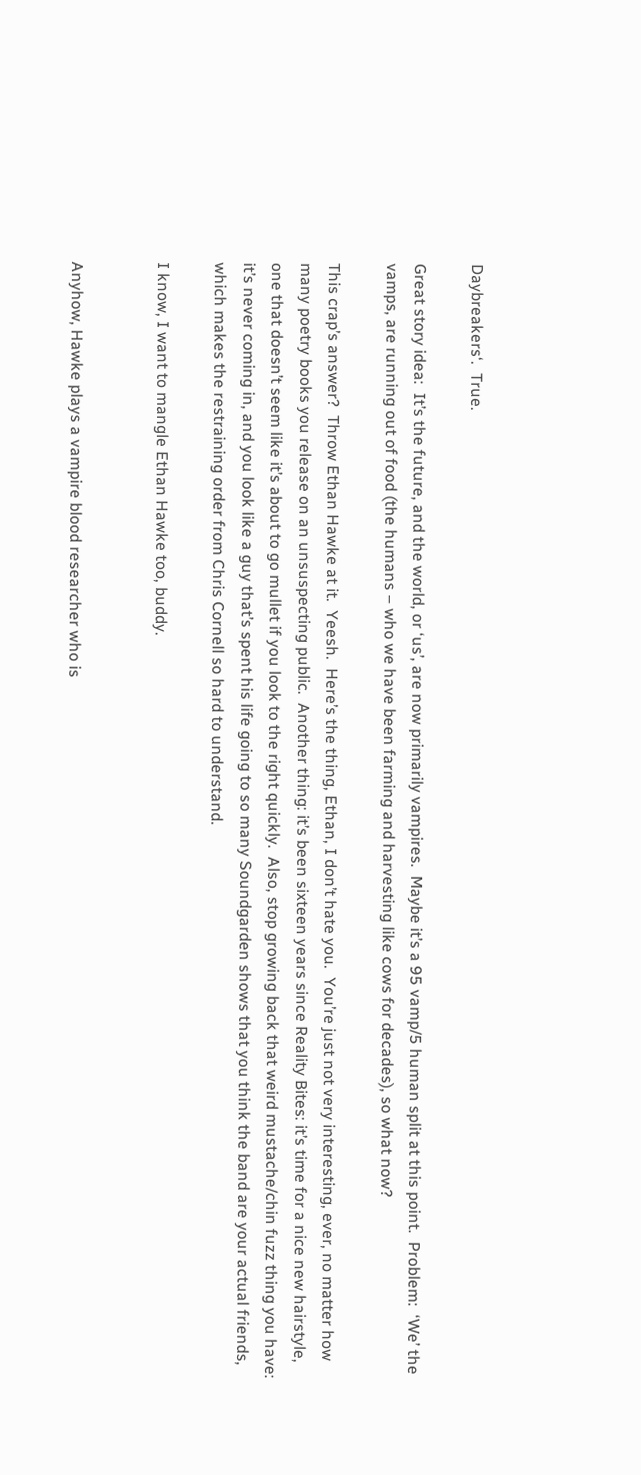Daybreakers‘.  True.

Great story idea:  It’s the future, and the world, or ‘us’, are now primarily vampires.  Maybe it’s a 95 vamp/5 human split at this point.  Problem:  ‘We’ the vamps, are running out of food (the humans – who we have been farming and harvesting like cows for decades), so what now?

This crap’s answer?  Throw Ethan Hawke at it.  Yeesh.  Here’s the thing, Ethan, I don’t hate you.  You’re just not very interesting, ever, no matter how many poetry books you release on an unsuspecting public.  Another thing: it’s been sixteen years since Reality Bites: it’s time for a nice new hairstyle, one that doesn’t seem like it’s about to go mullet if you look to the right quickly.  Also, stop growing back that weird mustache/chin fuzz thing you have:  it’s never coming in, and you look like a guy that’s spent his life going to so many Soundgarden shows that you think the band are your actual friends, which makes the restraining order from Chris Cornell so hard to understand.

I know, I want to mangle Ethan Hawke too, buddy.


Anyhow, Hawke plays a vampire blood researcher who is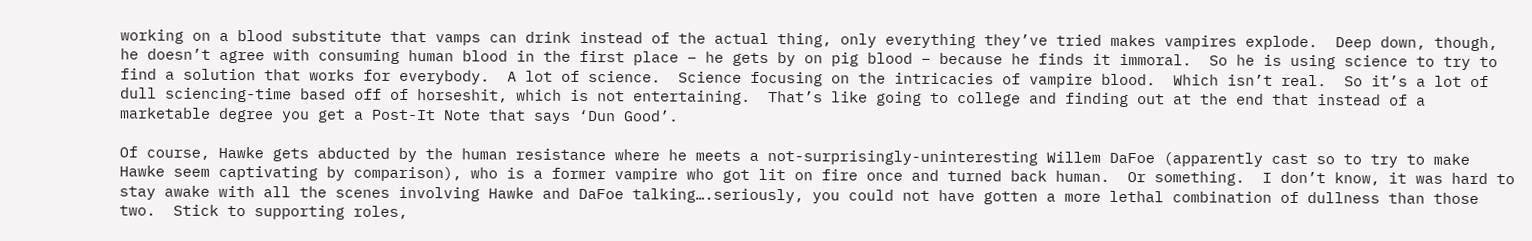working on a blood substitute that vamps can drink instead of the actual thing, only everything they’ve tried makes vampires explode.  Deep down, though, he doesn’t agree with consuming human blood in the first place – he gets by on pig blood – because he finds it immoral.  So he is using science to try to find a solution that works for everybody.  A lot of science.  Science focusing on the intricacies of vampire blood.  Which isn’t real.  So it’s a lot of dull sciencing-time based off of horseshit, which is not entertaining.  That’s like going to college and finding out at the end that instead of a marketable degree you get a Post-It Note that says ‘Dun Good’.

Of course, Hawke gets abducted by the human resistance where he meets a not-surprisingly-uninteresting Willem DaFoe (apparently cast so to try to make Hawke seem captivating by comparison), who is a former vampire who got lit on fire once and turned back human.  Or something.  I don’t know, it was hard to stay awake with all the scenes involving Hawke and DaFoe talking….seriously, you could not have gotten a more lethal combination of dullness than those two.  Stick to supporting roles,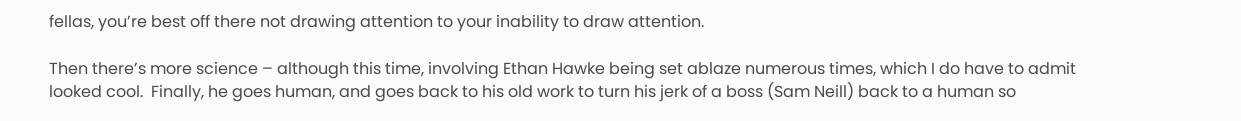fellas, you’re best off there not drawing attention to your inability to draw attention.

Then there’s more science – although this time, involving Ethan Hawke being set ablaze numerous times, which I do have to admit looked cool.  Finally, he goes human, and goes back to his old work to turn his jerk of a boss (Sam Neill) back to a human so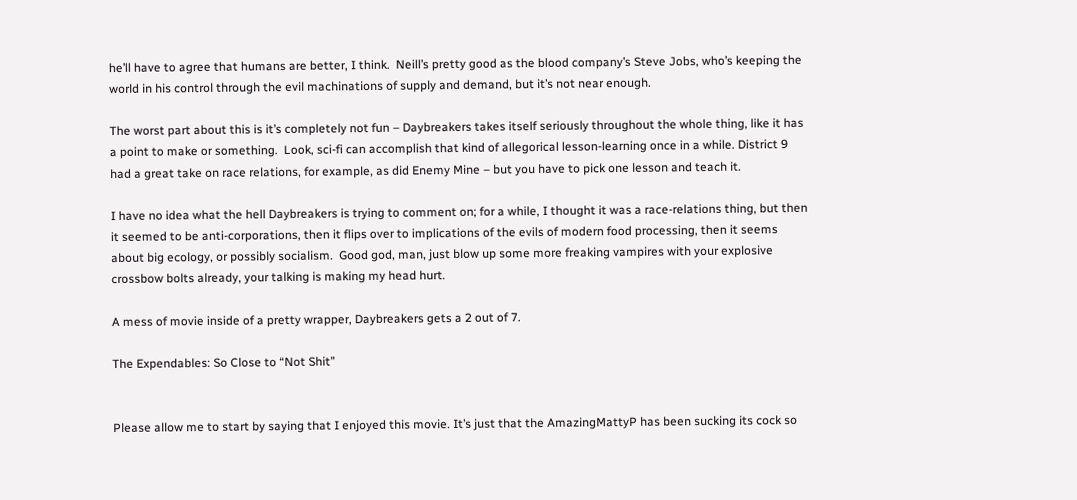he’ll have to agree that humans are better, I think.  Neill’s pretty good as the blood company’s Steve Jobs, who’s keeping the world in his control through the evil machinations of supply and demand, but it’s not near enough.

The worst part about this is it’s completely not fun – Daybreakers takes itself seriously throughout the whole thing, like it has a point to make or something.  Look, sci-fi can accomplish that kind of allegorical lesson-learning once in a while. District 9 had a great take on race relations, for example, as did Enemy Mine – but you have to pick one lesson and teach it.

I have no idea what the hell Daybreakers is trying to comment on; for a while, I thought it was a race-relations thing, but then it seemed to be anti-corporations, then it flips over to implications of the evils of modern food processing, then it seems about big ecology, or possibly socialism.  Good god, man, just blow up some more freaking vampires with your explosive crossbow bolts already, your talking is making my head hurt.

A mess of movie inside of a pretty wrapper, Daybreakers gets a 2 out of 7.

The Expendables: So Close to “Not Shit”


Please allow me to start by saying that I enjoyed this movie. It’s just that the AmazingMattyP has been sucking its cock so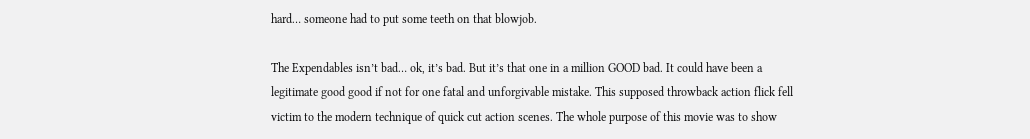hard… someone had to put some teeth on that blowjob.

The Expendables isn’t bad… ok, it’s bad. But it’s that one in a million GOOD bad. It could have been a legitimate good good if not for one fatal and unforgivable mistake. This supposed throwback action flick fell victim to the modern technique of quick cut action scenes. The whole purpose of this movie was to show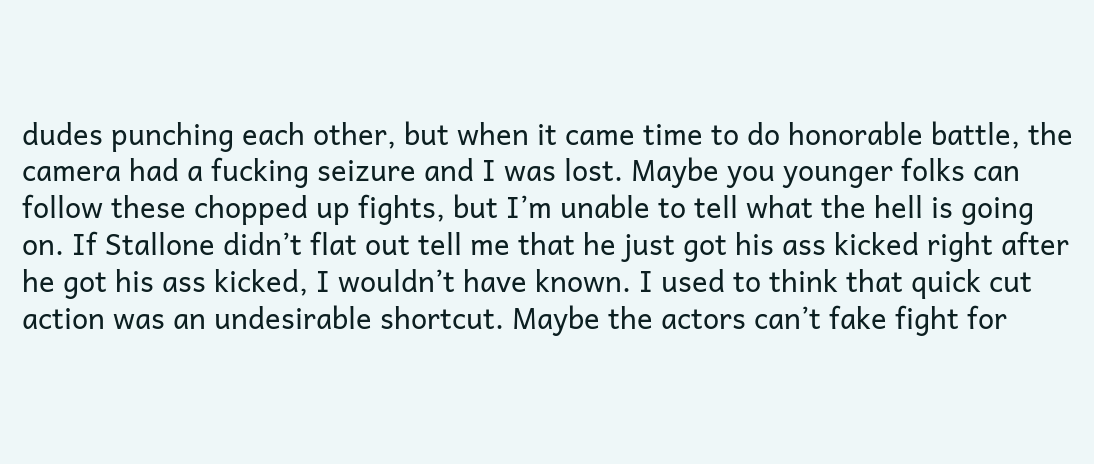dudes punching each other, but when it came time to do honorable battle, the camera had a fucking seizure and I was lost. Maybe you younger folks can follow these chopped up fights, but I’m unable to tell what the hell is going on. If Stallone didn’t flat out tell me that he just got his ass kicked right after he got his ass kicked, I wouldn’t have known. I used to think that quick cut action was an undesirable shortcut. Maybe the actors can’t fake fight for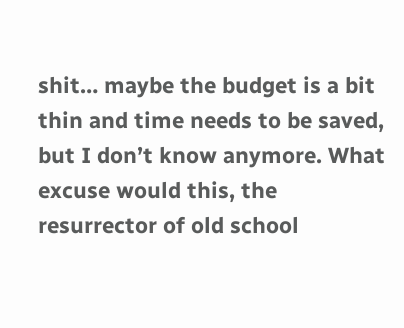shit… maybe the budget is a bit thin and time needs to be saved, but I don’t know anymore. What excuse would this, the resurrector of old school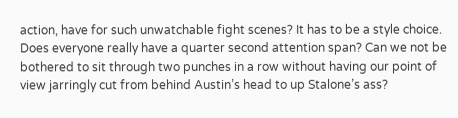action, have for such unwatchable fight scenes? It has to be a style choice. Does everyone really have a quarter second attention span? Can we not be bothered to sit through two punches in a row without having our point of view jarringly cut from behind Austin’s head to up Stalone’s ass?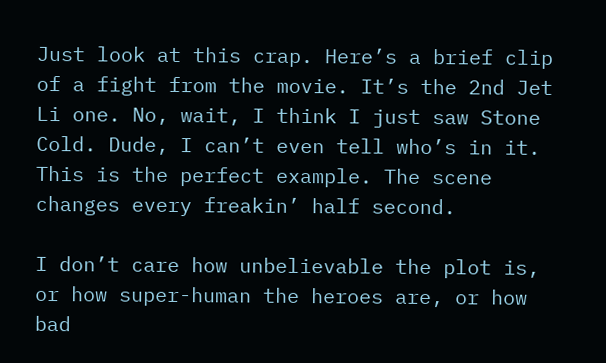Just look at this crap. Here’s a brief clip of a fight from the movie. It’s the 2nd Jet Li one. No, wait, I think I just saw Stone Cold. Dude, I can’t even tell who’s in it. This is the perfect example. The scene changes every freakin’ half second.

I don’t care how unbelievable the plot is, or how super-human the heroes are, or how bad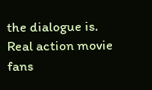the dialogue is. Real action movie fans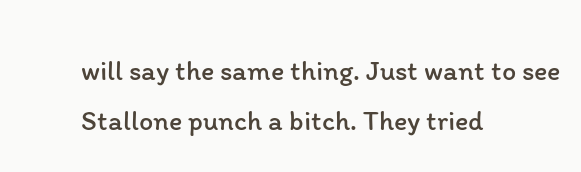will say the same thing. Just want to see Stallone punch a bitch. They tried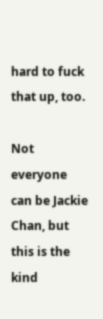hard to fuck that up, too.

Not everyone can be Jackie Chan, but this is the kind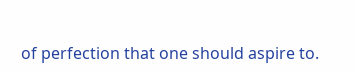of perfection that one should aspire to.